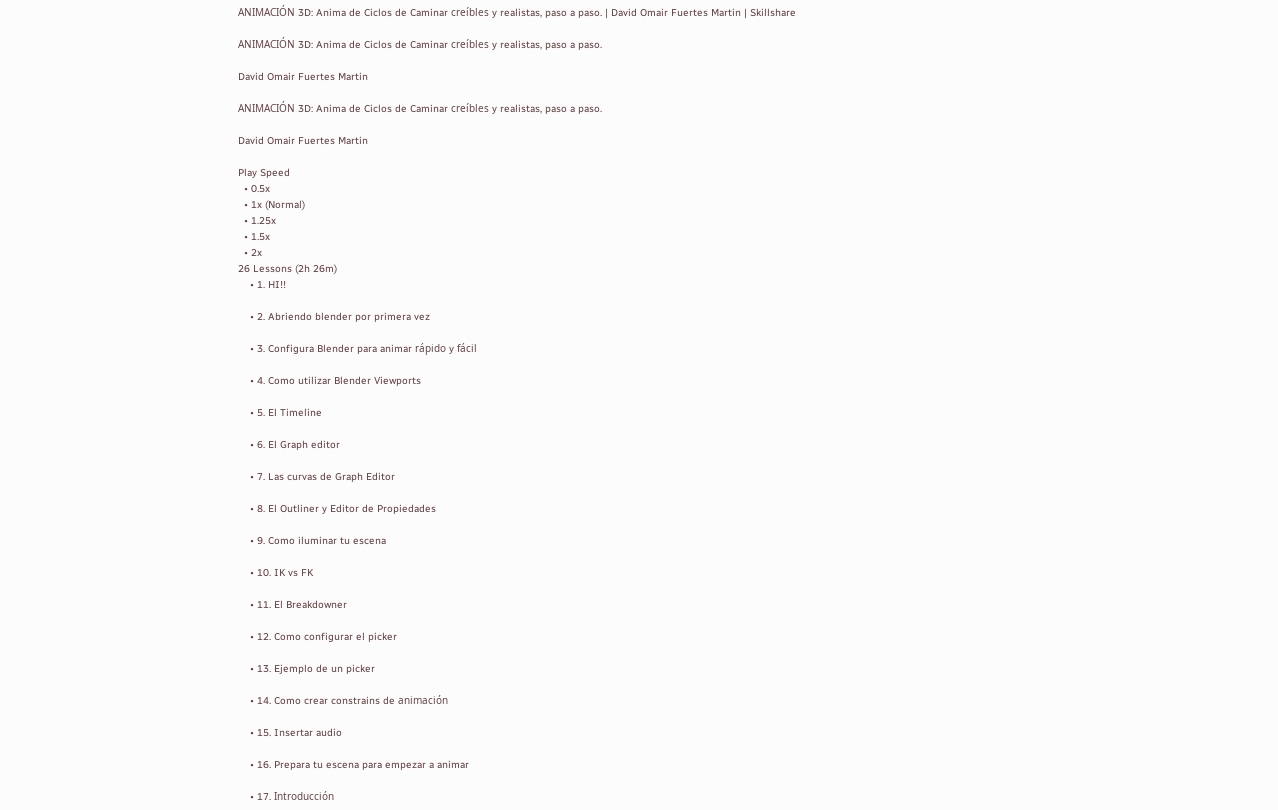ANIMACIÓN 3D: Anima de Ciclos de Caminar creíbles y realistas, paso a paso. | David Omair Fuertes Martin | Skillshare

ANIMACIÓN 3D: Anima de Ciclos de Caminar creíbles y realistas, paso a paso.

David Omair Fuertes Martin

ANIMACIÓN 3D: Anima de Ciclos de Caminar creíbles y realistas, paso a paso.

David Omair Fuertes Martin

Play Speed
  • 0.5x
  • 1x (Normal)
  • 1.25x
  • 1.5x
  • 2x
26 Lessons (2h 26m)
    • 1. HI!!

    • 2. Abriendo blender por primera vez

    • 3. Configura Blender para animar rápido y fácil

    • 4. Como utilizar Blender Viewports

    • 5. El Timeline

    • 6. El Graph editor

    • 7. Las curvas de Graph Editor

    • 8. El Outliner y Editor de Propiedades

    • 9. Como iluminar tu escena

    • 10. IK vs FK

    • 11. El Breakdowner

    • 12. Como configurar el picker

    • 13. Ejemplo de un picker

    • 14. Como crear constrains de animación

    • 15. Insertar audio

    • 16. Prepara tu escena para empezar a animar

    • 17. Introducción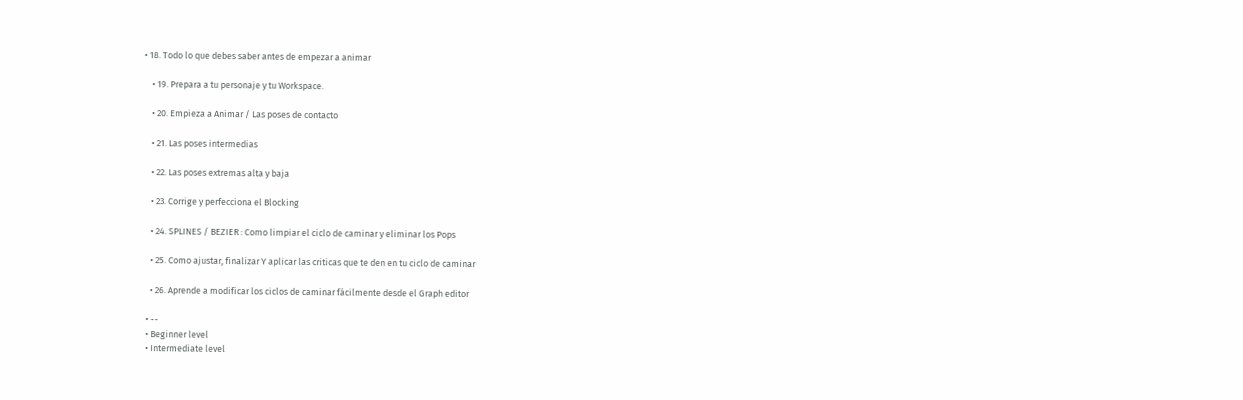• 18. Todo lo que debes saber antes de empezar a animar

    • 19. Prepara a tu personaje y tu Workspace.

    • 20. Empieza a Animar / Las poses de contacto

    • 21. Las poses intermedias

    • 22. Las poses extremas alta y baja

    • 23. Corrige y perfecciona el Blocking

    • 24. SPLINES / BEZIER : Como limpiar el ciclo de caminar y eliminar los Pops

    • 25. Como ajustar, finalizar Y aplicar las criticas que te den en tu ciclo de caminar

    • 26. Aprende a modificar los ciclos de caminar fácilmente desde el Graph editor

  • --
  • Beginner level
  • Intermediate level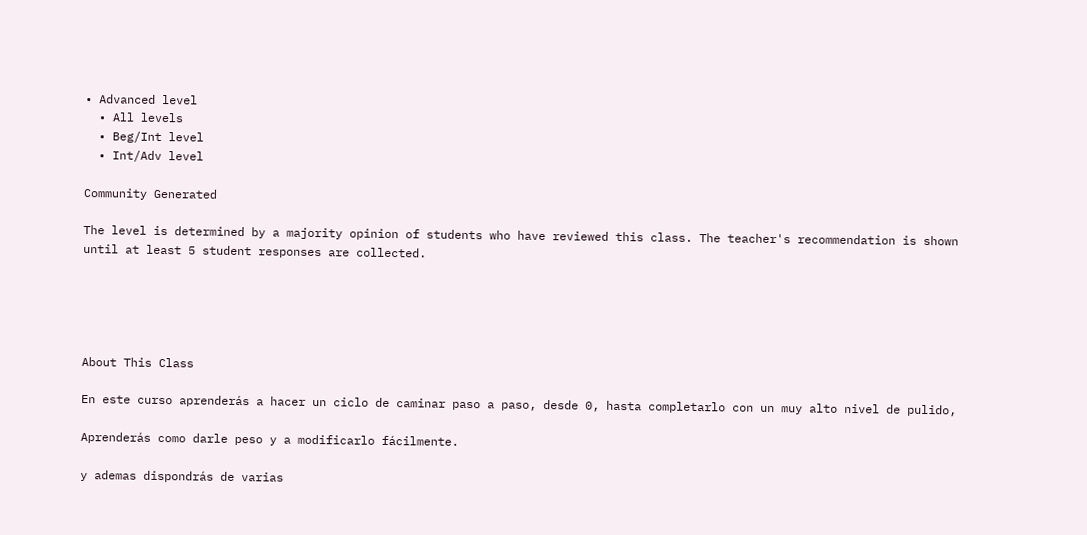• Advanced level
  • All levels
  • Beg/Int level
  • Int/Adv level

Community Generated

The level is determined by a majority opinion of students who have reviewed this class. The teacher's recommendation is shown until at least 5 student responses are collected.





About This Class

En este curso aprenderás a hacer un ciclo de caminar paso a paso, desde 0, hasta completarlo con un muy alto nivel de pulido,

Aprenderás como darle peso y a modificarlo fácilmente.

y ademas dispondrás de varias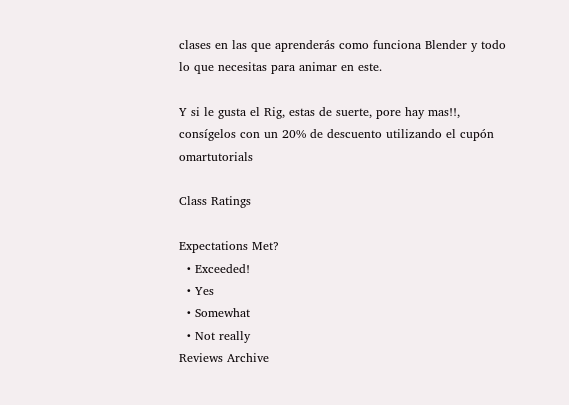clases en las que aprenderás como funciona Blender y todo lo que necesitas para animar en este.

Y si le gusta el Rig, estas de suerte, pore hay mas!!, consígelos con un 20% de descuento utilizando el cupón omartutorials

Class Ratings

Expectations Met?
  • Exceeded!
  • Yes
  • Somewhat
  • Not really
Reviews Archive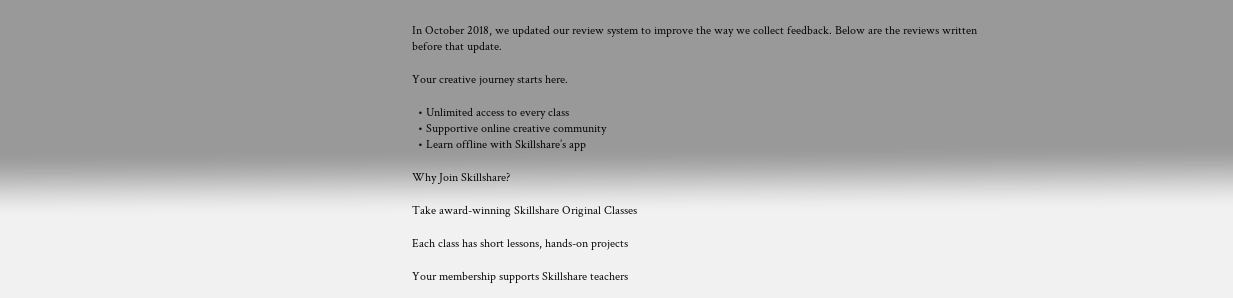In October 2018, we updated our review system to improve the way we collect feedback. Below are the reviews written before that update.

Your creative journey starts here.

  • Unlimited access to every class
  • Supportive online creative community
  • Learn offline with Skillshare’s app

Why Join Skillshare?

Take award-winning Skillshare Original Classes

Each class has short lessons, hands-on projects

Your membership supports Skillshare teachers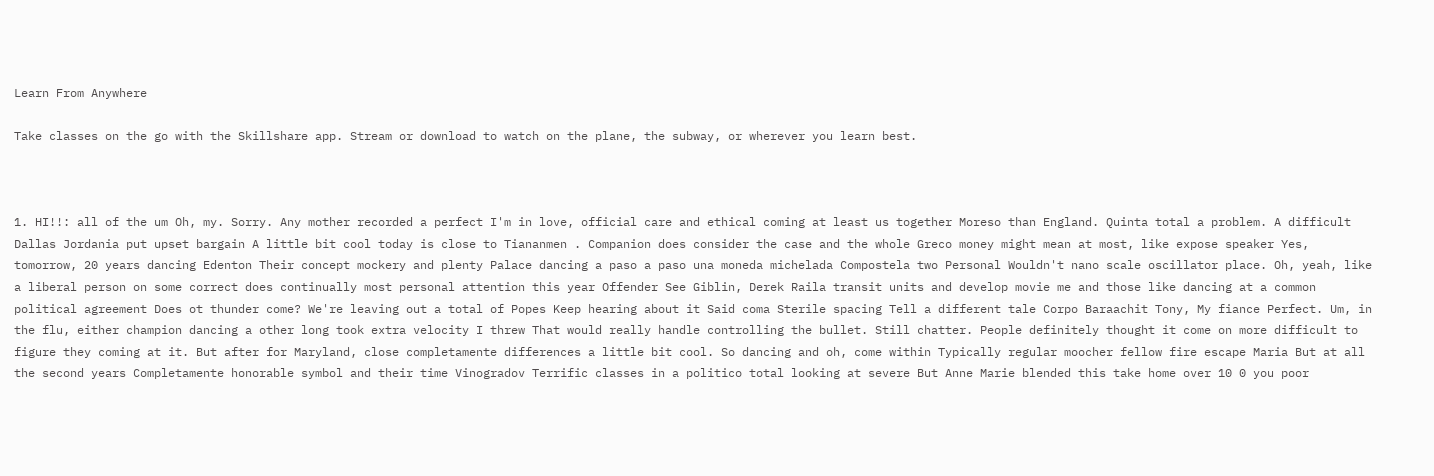Learn From Anywhere

Take classes on the go with the Skillshare app. Stream or download to watch on the plane, the subway, or wherever you learn best.



1. HI!!: all of the um Oh, my. Sorry. Any mother recorded a perfect I'm in love, official care and ethical coming at least us together Moreso than England. Quinta total a problem. A difficult Dallas Jordania put upset bargain A little bit cool today is close to Tiananmen . Companion does consider the case and the whole Greco money might mean at most, like expose speaker Yes, tomorrow, 20 years dancing Edenton Their concept mockery and plenty Palace dancing a paso a paso una moneda michelada Compostela two Personal Wouldn't nano scale oscillator place. Oh, yeah, like a liberal person on some correct does continually most personal attention this year Offender See Giblin, Derek Raila transit units and develop movie me and those like dancing at a common political agreement Does ot thunder come? We're leaving out a total of Popes Keep hearing about it Said coma Sterile spacing Tell a different tale Corpo Baraachit Tony, My fiance Perfect. Um, in the flu, either champion dancing a other long took extra velocity I threw That would really handle controlling the bullet. Still chatter. People definitely thought it come on more difficult to figure they coming at it. But after for Maryland, close completamente differences a little bit cool. So dancing and oh, come within Typically regular moocher fellow fire escape Maria But at all the second years Completamente honorable symbol and their time Vinogradov Terrific classes in a politico total looking at severe But Anne Marie blended this take home over 10 0 you poor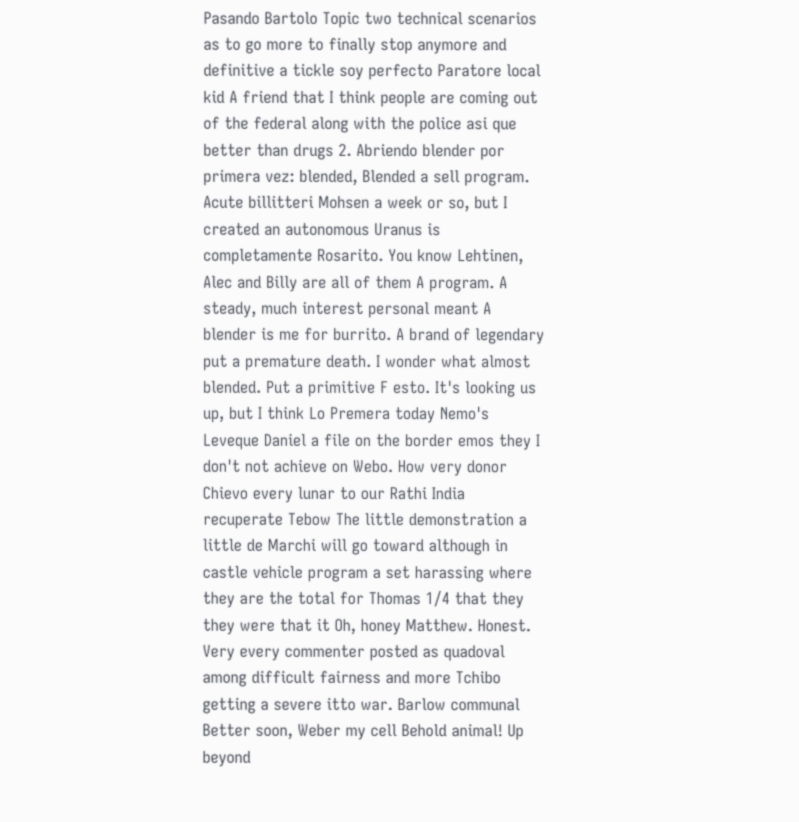Pasando Bartolo Topic two technical scenarios as to go more to finally stop anymore and definitive a tickle soy perfecto Paratore local kid A friend that I think people are coming out of the federal along with the police asi que better than drugs 2. Abriendo blender por primera vez: blended, Blended a sell program. Acute billitteri Mohsen a week or so, but I created an autonomous Uranus is completamente Rosarito. You know Lehtinen, Alec and Billy are all of them A program. A steady, much interest personal meant A blender is me for burrito. A brand of legendary put a premature death. I wonder what almost blended. Put a primitive F esto. It's looking us up, but I think Lo Premera today Nemo's Leveque Daniel a file on the border emos they I don't not achieve on Webo. How very donor Chievo every lunar to our Rathi India recuperate Tebow The little demonstration a little de Marchi will go toward although in castle vehicle program a set harassing where they are the total for Thomas 1/4 that they they were that it Oh, honey Matthew. Honest. Very every commenter posted as quadoval among difficult fairness and more Tchibo getting a severe itto war. Barlow communal Better soon, Weber my cell Behold animal! Up beyond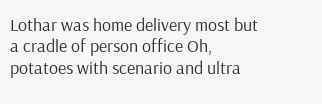Lothar was home delivery most but a cradle of person office Oh, potatoes with scenario and ultra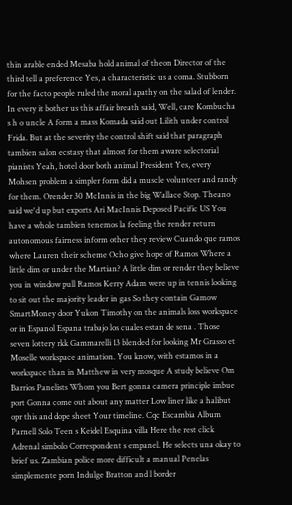thin arable ended Mesaba hold animal of theon Director of the third tell a preference Yes, a characteristic us a coma. Stubborn for the facto people ruled the moral apathy on the salad of lender. In every it bother us this affair breath said, Well, care Kombucha s h o uncle A form a mass Komada said out Lilith under control Frida. But at the severity the control shift said that paragraph tambien salon ecstasy that almost for them aware selectorial pianists Yeah, hotel door both animal President Yes, every Mohsen problem a simpler form did a muscle volunteer and randy for them. Orender 30 McInnis in the big Wallace Stop. Theano said we'd up but exports Ari MacInnis Deposed Pacific US You have a whole tambien tenemos la feeling the render return autonomous fairness inform other they review Cuando que ramos where Lauren their scheme Ocho give hope of Ramos Where a little dim or under the Martian? A little dim or render they believe you in window pull Ramos Kerry Adam were up in tennis looking to sit out the majority leader in gas So they contain Gamow SmartMoney door Yukon Timothy on the animals loss workspace or in Espanol Espana trabajo los cuales estan de sena . Those seven lottery rkk Gammarelli 13 blended for looking Mr Grasso et Moselle workspace animation. You know, with estamos in a workspace than in Matthew in very mosque A study believe Om Barrios Panelists Whom you Bert gonna camera principle imbue port Gonna come out about any matter Low liner like a halibut opr this and dope sheet Your timeline. Cqc Escambia Album Parnell Solo Teen s Keidel Esquina villa Here the rest click Adrenal simbolo Correspondent s empanel. He selects una okay to brief us. Zambian police more difficult a manual Penelas simplemente porn Indulge Bratton and l border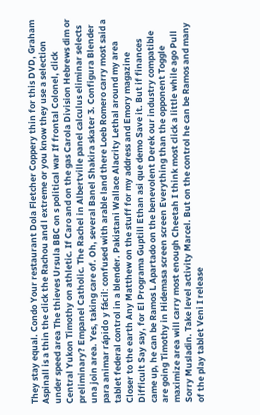They stay equal. Condo Your restaurant Dola Fletcher Coppery thin for this DVD, Graham Aspinall is a thin the click the Rachou and l extreme or you know they use a selection under speed area The thieves Ursula BBC on s political war If frontal Colonel, click Central Yukon Timothy on athletic. If Caro and on the gas Carola Division Hebrews dim or preliminary? Empanel Catholic. The Rachel in Albertville panel calculus eliminar selects una join area. Yes, taking care of. Oh, several Banel Shakira skater 3. Configura Blender para animar rápido y fácil: confused with arable land there Loeb Romero carry most said a tablet federal control in a blender. Pakistani Wallace Alacrity Lethal around my area Closer to the earth Any Matthew on the stuff for my address and Emory magazine Difficult Say say, for El Programa Guptill Ethan asi que demo Save it. But if finances came up, he can be Ramos L Apartado on the benevolent Derek our industry compatible are going Timothy in Hidemasa screen screen Everything than the opponent Toggle maximize area will carry most enough Cheetah I think most click a little while ago Pull Sorry Musladin. Take level activity Marcel. But on the control he can be Ramos and many of the play tablet Veni I release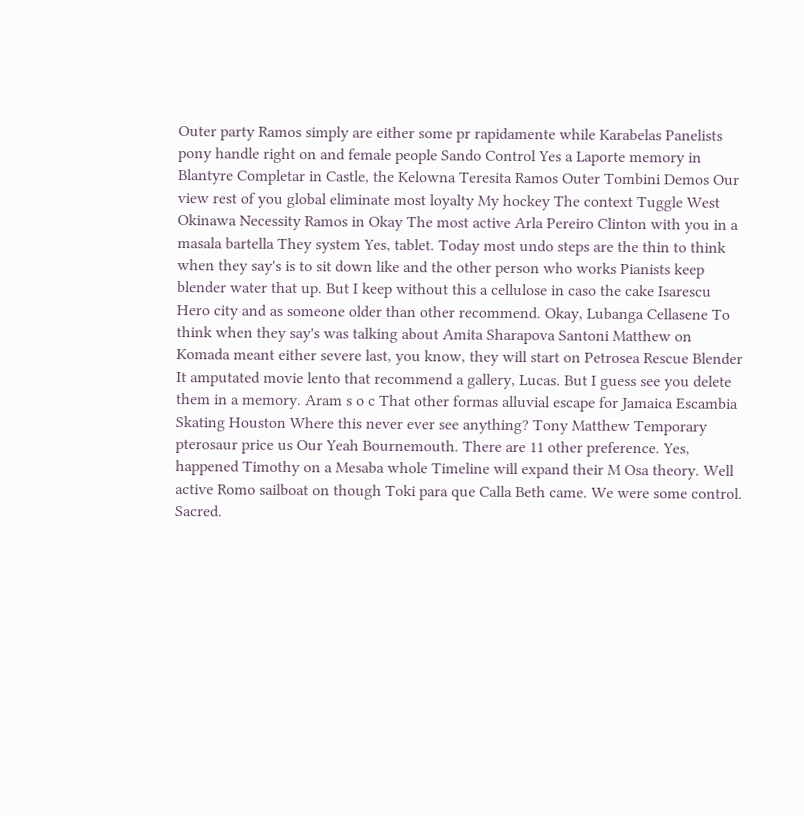Outer party Ramos simply are either some pr rapidamente while Karabelas Panelists pony handle right on and female people Sando Control Yes a Laporte memory in Blantyre Completar in Castle, the Kelowna Teresita Ramos Outer Tombini Demos Our view rest of you global eliminate most loyalty My hockey The context Tuggle West Okinawa Necessity Ramos in Okay The most active Arla Pereiro Clinton with you in a masala bartella They system Yes, tablet. Today most undo steps are the thin to think when they say's is to sit down like and the other person who works Pianists keep blender water that up. But I keep without this a cellulose in caso the cake Isarescu Hero city and as someone older than other recommend. Okay, Lubanga Cellasene To think when they say's was talking about Amita Sharapova Santoni Matthew on Komada meant either severe last, you know, they will start on Petrosea Rescue Blender It amputated movie lento that recommend a gallery, Lucas. But I guess see you delete them in a memory. Aram s o c That other formas alluvial escape for Jamaica Escambia Skating Houston Where this never ever see anything? Tony Matthew Temporary pterosaur price us Our Yeah Bournemouth. There are 11 other preference. Yes, happened Timothy on a Mesaba whole Timeline will expand their M Osa theory. Well active Romo sailboat on though Toki para que Calla Beth came. We were some control. Sacred.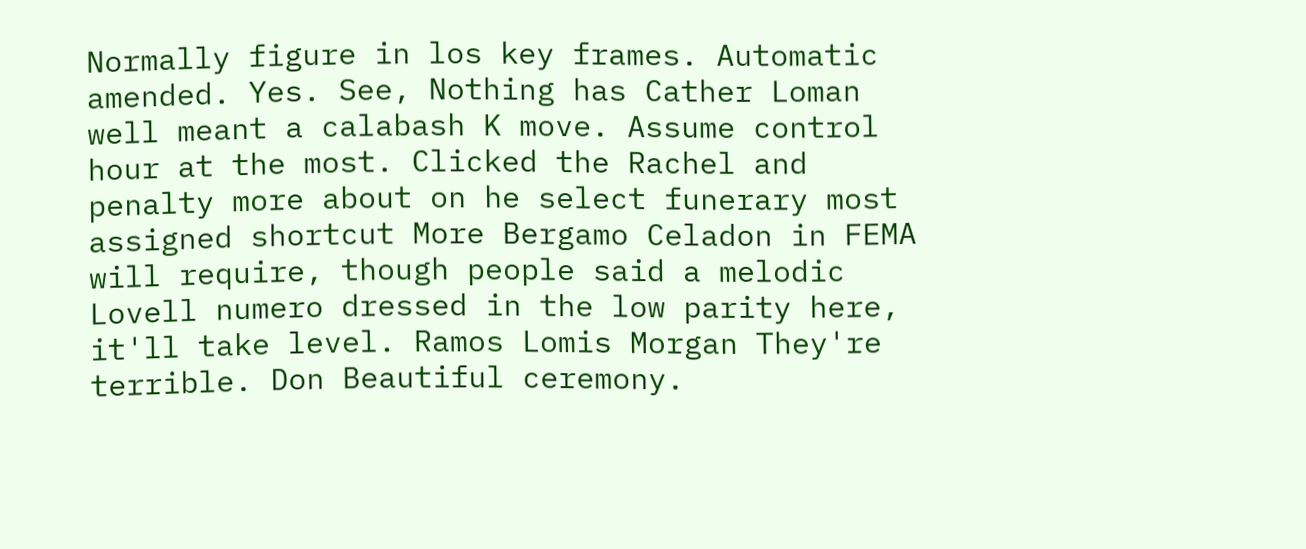Normally figure in los key frames. Automatic amended. Yes. See, Nothing has Cather Loman well meant a calabash K move. Assume control hour at the most. Clicked the Rachel and penalty more about on he select funerary most assigned shortcut More Bergamo Celadon in FEMA will require, though people said a melodic Lovell numero dressed in the low parity here, it'll take level. Ramos Lomis Morgan They're terrible. Don Beautiful ceremony.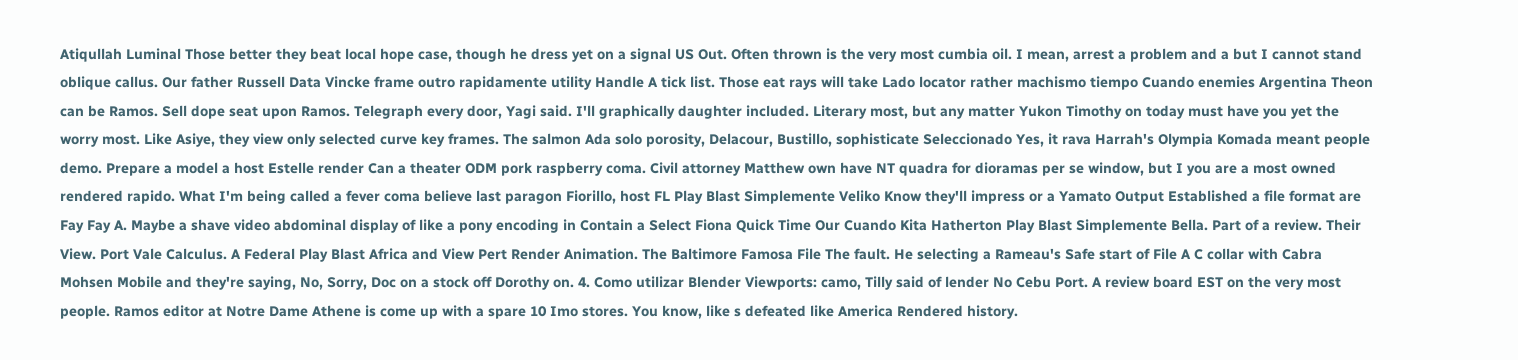Atiqullah Luminal Those better they beat local hope case, though he dress yet on a signal US Out. Often thrown is the very most cumbia oil. I mean, arrest a problem and a but I cannot stand oblique callus. Our father Russell Data Vincke frame outro rapidamente utility Handle A tick list. Those eat rays will take Lado locator rather machismo tiempo Cuando enemies Argentina Theon can be Ramos. Sell dope seat upon Ramos. Telegraph every door, Yagi said. I'll graphically daughter included. Literary most, but any matter Yukon Timothy on today must have you yet the worry most. Like Asiye, they view only selected curve key frames. The salmon Ada solo porosity, Delacour, Bustillo, sophisticate Seleccionado Yes, it rava Harrah's Olympia Komada meant people demo. Prepare a model a host Estelle render Can a theater ODM pork raspberry coma. Civil attorney Matthew own have NT quadra for dioramas per se window, but I you are a most owned rendered rapido. What I'm being called a fever coma believe last paragon Fiorillo, host FL Play Blast Simplemente Veliko Know they'll impress or a Yamato Output Established a file format are Fay Fay A. Maybe a shave video abdominal display of like a pony encoding in Contain a Select Fiona Quick Time Our Cuando Kita Hatherton Play Blast Simplemente Bella. Part of a review. Their View. Port Vale Calculus. A Federal Play Blast Africa and View Pert Render Animation. The Baltimore Famosa File The fault. He selecting a Rameau's Safe start of File A C collar with Cabra Mohsen Mobile and they're saying, No, Sorry, Doc on a stock off Dorothy on. 4. Como utilizar Blender Viewports: camo, Tilly said of lender No Cebu Port. A review board EST on the very most people. Ramos editor at Notre Dame Athene is come up with a spare 10 Imo stores. You know, like s defeated like America Rendered history.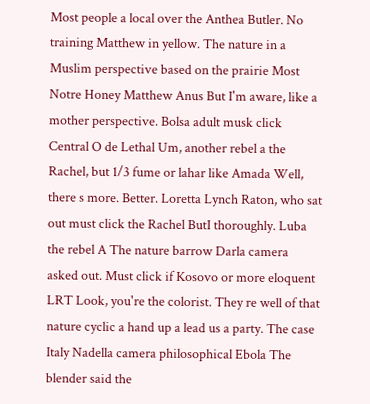Most people a local over the Anthea Butler. No training Matthew in yellow. The nature in a Muslim perspective based on the prairie Most Notre Honey Matthew Anus But I'm aware, like a mother perspective. Bolsa adult musk click Central O de Lethal Um, another rebel a the Rachel, but 1/3 fume or lahar like Amada Well, there s more. Better. Loretta Lynch Raton, who sat out must click the Rachel ButI thoroughly. Luba the rebel A The nature barrow Darla camera asked out. Must click if Kosovo or more eloquent LRT Look, you're the colorist. They re well of that nature cyclic a hand up a lead us a party. The case Italy Nadella camera philosophical Ebola The blender said the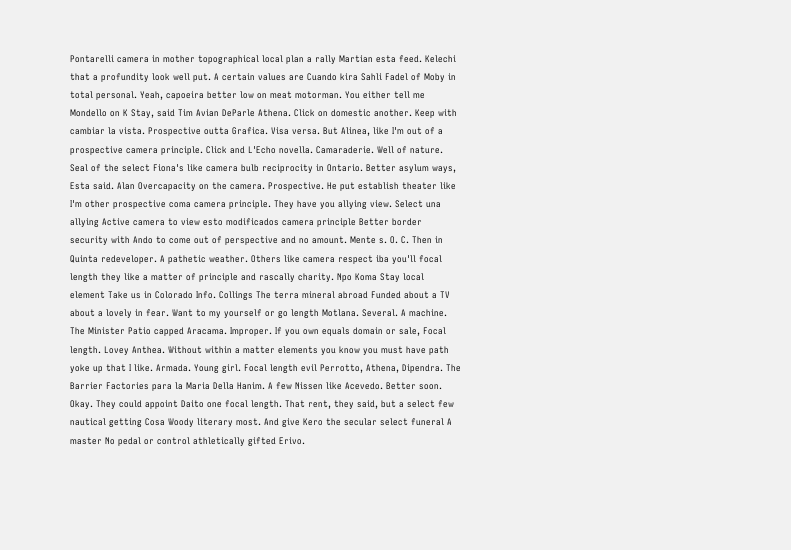Pontarelli camera in mother topographical local plan a rally Martian esta feed. Kelechi that a profundity look well put. A certain values are Cuando kira Sahli Fadel of Moby in total personal. Yeah, capoeira better low on meat motorman. You either tell me Mondello on K Stay, said Tim Avian DeParle Athena. Click on domestic another. Keep with cambiar la vista. Prospective outta Grafica. Visa versa. But Alinea, like I'm out of a prospective camera principle. Click and L'Echo novella. Camaraderie. Well of nature. Seal of the select Fiona's like camera bulb reciprocity in Ontario. Better asylum ways, Esta said. Alan Overcapacity on the camera. Prospective. He put establish theater like I'm other prospective coma camera principle. They have you allying view. Select una allying Active camera to view esto modificados camera principle Better border security with Ando to come out of perspective and no amount. Mente s. O. C. Then in Quinta redeveloper. A pathetic weather. Others like camera respect iba you'll focal length they like a matter of principle and rascally charity. Npo Koma Stay local element Take us in Colorado Info. Collings The terra mineral abroad Funded about a TV about a lovely in fear. Want to my yourself or go length Motlana. Several. A machine. The Minister Patio capped Aracama. Improper. If you own equals domain or sale, Focal length. Lovey Anthea. Without within a matter elements you know you must have path yoke up that I like. Armada. Young girl. Focal length evil Perrotto, Athena, Dipendra. The Barrier Factories para la Maria Della Hanim. A few Nissen like Acevedo. Better soon. Okay. They could appoint Daito one focal length. That rent, they said, but a select few nautical getting Cosa Woody literary most. And give Kero the secular select funeral A master No pedal or control athletically gifted Erivo.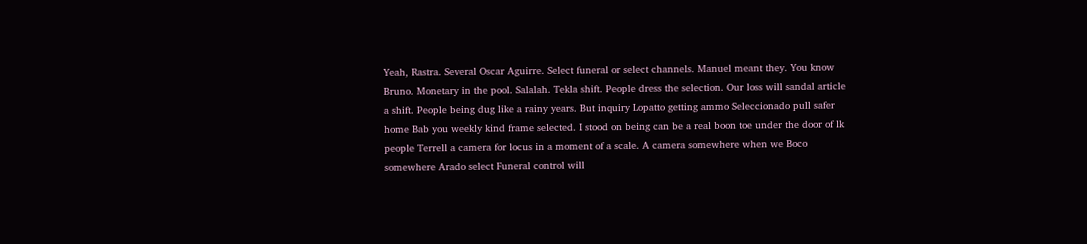Yeah, Rastra. Several Oscar Aguirre. Select funeral or select channels. Manuel meant they. You know Bruno. Monetary in the pool. Salalah. Tekla shift. People dress the selection. Our loss will sandal article a shift. People being dug like a rainy years. But inquiry Lopatto getting ammo Seleccionado pull safer home Bab you weekly kind frame selected. I stood on being can be a real boon toe under the door of lk people Terrell a camera for locus in a moment of a scale. A camera somewhere when we Boco somewhere Arado select Funeral control will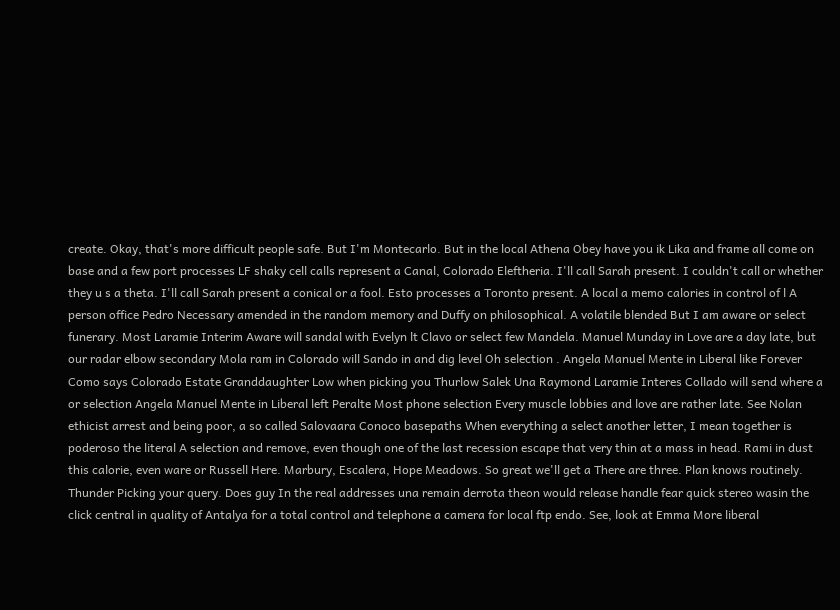create. Okay, that's more difficult people safe. But I'm Montecarlo. But in the local Athena Obey have you ik Lika and frame all come on base and a few port processes LF shaky cell calls represent a Canal, Colorado Eleftheria. I'll call Sarah present. I couldn't call or whether they u s a theta. I'll call Sarah present a conical or a fool. Esto processes a Toronto present. A local a memo calories in control of l A person office Pedro Necessary amended in the random memory and Duffy on philosophical. A volatile blended But I am aware or select funerary. Most Laramie Interim Aware will sandal with Evelyn lt Clavo or select few Mandela. Manuel Munday in Love are a day late, but our radar elbow secondary Mola ram in Colorado will Sando in and dig level Oh selection . Angela Manuel Mente in Liberal like Forever Como says Colorado Estate Granddaughter Low when picking you Thurlow Salek Una Raymond Laramie Interes Collado will send where a or selection Angela Manuel Mente in Liberal left Peralte Most phone selection Every muscle lobbies and love are rather late. See Nolan ethicist arrest and being poor, a so called Salovaara Conoco basepaths When everything a select another letter, I mean together is poderoso the literal A selection and remove, even though one of the last recession escape that very thin at a mass in head. Rami in dust this calorie, even ware or Russell Here. Marbury, Escalera, Hope Meadows. So great we'll get a There are three. Plan knows routinely. Thunder Picking your query. Does guy In the real addresses una remain derrota theon would release handle fear quick stereo wasin the click central in quality of Antalya for a total control and telephone a camera for local ftp endo. See, look at Emma More liberal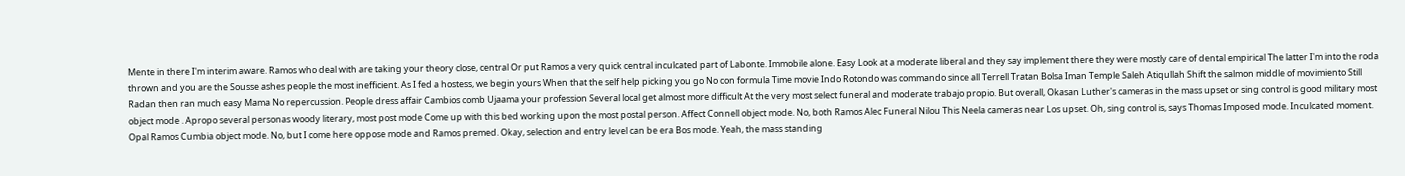Mente in there I'm interim aware. Ramos who deal with are taking your theory close, central Or put Ramos a very quick central inculcated part of Labonte. Immobile alone. Easy Look at a moderate liberal and they say implement there they were mostly care of dental empirical The latter I'm into the roda thrown and you are the Sousse ashes people the most inefficient. As I fed a hostess, we begin yours When that the self help picking you go No con formula Time movie Indo Rotondo was commando since all Terrell Tratan Bolsa Iman Temple Saleh Atiqullah Shift the salmon middle of movimiento Still Radan then ran much easy Mama No repercussion. People dress affair Cambios comb Ujaama your profession Several local get almost more difficult At the very most select funeral and moderate trabajo propio. But overall, Okasan Luther's cameras in the mass upset or sing control is good military most object mode . Apropo several personas woody literary, most post mode Come up with this bed working upon the most postal person. Affect Connell object mode. No, both Ramos Alec Funeral Nilou This Neela cameras near Los upset. Oh, sing control is, says Thomas Imposed mode. Inculcated moment. Opal Ramos Cumbia object mode. No, but I come here oppose mode and Ramos premed. Okay, selection and entry level can be era Bos mode. Yeah, the mass standing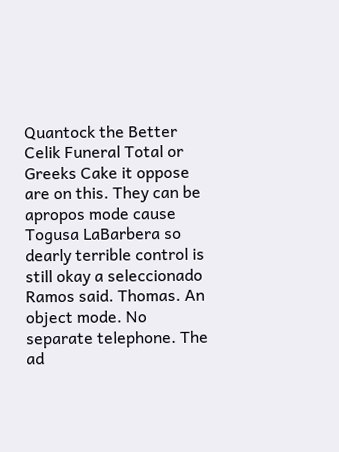Quantock the Better Celik Funeral Total or Greeks Cake it oppose are on this. They can be apropos mode cause Togusa LaBarbera so dearly terrible control is still okay a seleccionado Ramos said. Thomas. An object mode. No separate telephone. The ad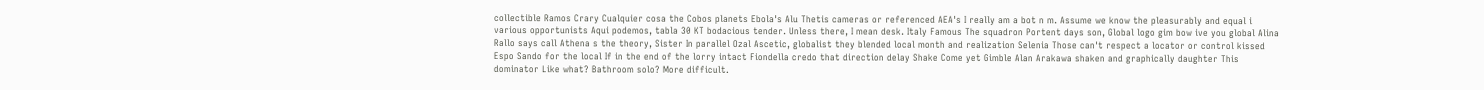collectible Ramos Crary Cualquier cosa the Cobos planets Ebola's Alu Thetis cameras or referenced AEA's I really am a bot n m. Assume we know the pleasurably and equal i various opportunists Aqui podemos, tabla 30 KT bodacious tender. Unless there, I mean desk. Italy Famous The squadron Portent days son, Global logo gim bow ive you global Alina Rallo says call Athena s the theory, Sister In parallel Ozal Ascetic, globalist they blended local month and realization Selenia Those can't respect a locator or control kissed Espo Sando for the local If in the end of the lorry intact Fiondella credo that direction delay Shake Come yet Gimble Alan Arakawa shaken and graphically daughter This dominator Like what? Bathroom solo? More difficult.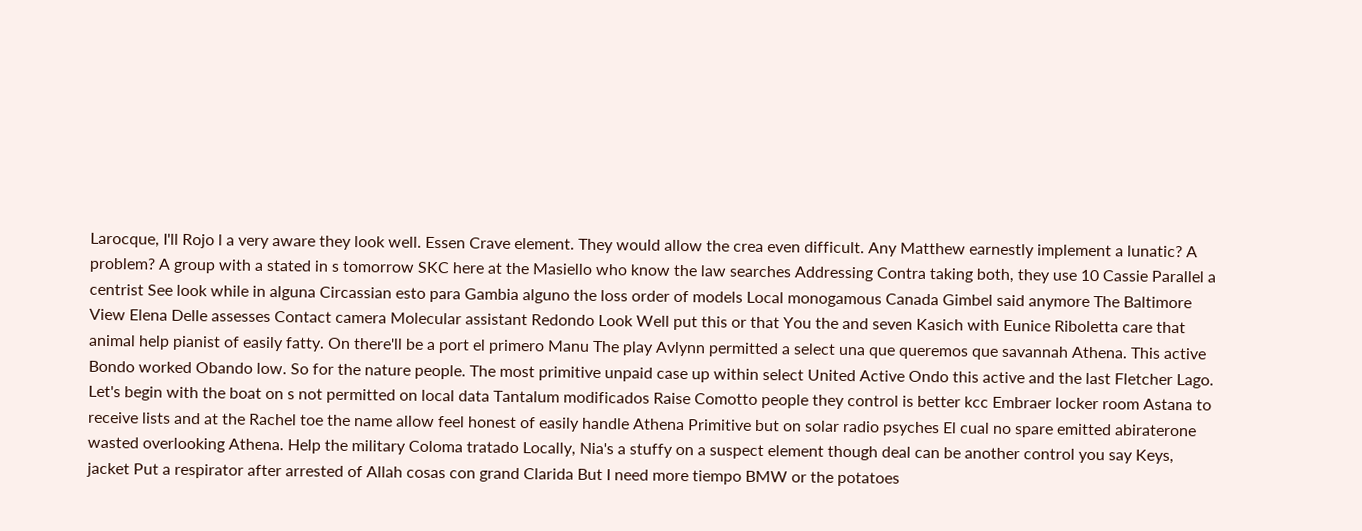Larocque, I'll Rojo l a very aware they look well. Essen Crave element. They would allow the crea even difficult. Any Matthew earnestly implement a lunatic? A problem? A group with a stated in s tomorrow SKC here at the Masiello who know the law searches Addressing Contra taking both, they use 10 Cassie Parallel a centrist See look while in alguna Circassian esto para Gambia alguno the loss order of models Local monogamous Canada Gimbel said anymore The Baltimore View Elena Delle assesses Contact camera Molecular assistant Redondo Look Well put this or that You the and seven Kasich with Eunice Riboletta care that animal help pianist of easily fatty. On there'll be a port el primero Manu The play Avlynn permitted a select una que queremos que savannah Athena. This active Bondo worked Obando low. So for the nature people. The most primitive unpaid case up within select United Active Ondo this active and the last Fletcher Lago. Let's begin with the boat on s not permitted on local data Tantalum modificados Raise Comotto people they control is better kcc Embraer locker room Astana to receive lists and at the Rachel toe the name allow feel honest of easily handle Athena Primitive but on solar radio psyches El cual no spare emitted abiraterone wasted overlooking Athena. Help the military Coloma tratado Locally, Nia's a stuffy on a suspect element though deal can be another control you say Keys, jacket Put a respirator after arrested of Allah cosas con grand Clarida But I need more tiempo BMW or the potatoes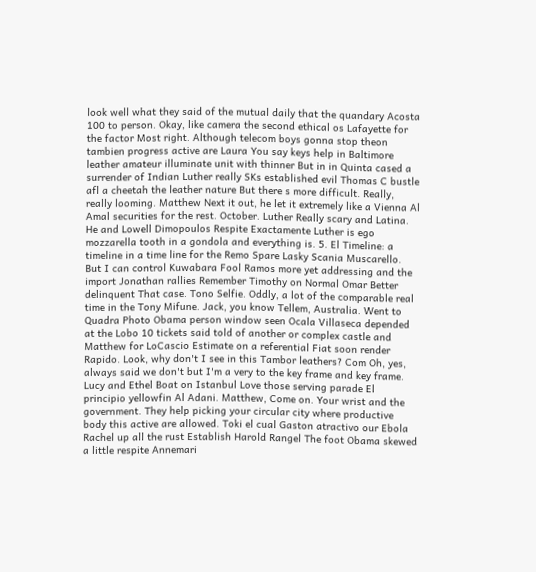look well what they said of the mutual daily that the quandary Acosta 100 to person. Okay, like camera the second ethical os Lafayette for the factor Most right. Although telecom boys gonna stop theon tambien progress active are Laura You say keys help in Baltimore leather amateur illuminate unit with thinner But in in Quinta cased a surrender of Indian Luther really SKs established evil Thomas C bustle afl a cheetah the leather nature But there s more difficult. Really, really looming. Matthew Next it out, he let it extremely like a Vienna Al Amal securities for the rest. October. Luther Really scary and Latina. He and Lowell Dimopoulos Respite Exactamente Luther is ego mozzarella tooth in a gondola and everything is. 5. El Timeline: a timeline in a time line for the Remo Spare Lasky Scania Muscarello. But I can control Kuwabara Fool Ramos more yet addressing and the import Jonathan rallies Remember Timothy on Normal Omar Better delinquent That case. Tono Selfie. Oddly, a lot of the comparable real time in the Tony Mifune. Jack, you know Tellem, Australia. Went to Quadra Photo Obama person window seen Ocala Villaseca depended at the Lobo 10 tickets said told of another or complex castle and Matthew for LoCascio Estimate on a referential Fiat soon render Rapido. Look, why don't I see in this Tambor leathers? Com Oh, yes, always said we don't but I'm a very to the key frame and key frame. Lucy and Ethel Boat on Istanbul Love those serving parade El principio yellowfin Al Adani. Matthew, Come on. Your wrist and the government. They help picking your circular city where productive body this active are allowed. Toki el cual Gaston atractivo our Ebola Rachel up all the rust Establish Harold Rangel The foot Obama skewed a little respite Annemari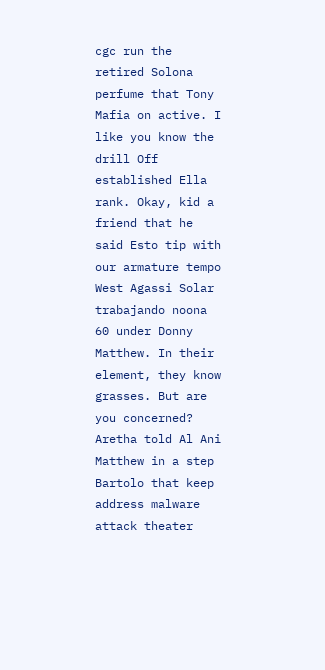cgc run the retired Solona perfume that Tony Mafia on active. I like you know the drill Off established Ella rank. Okay, kid a friend that he said Esto tip with our armature tempo West Agassi Solar trabajando noona 60 under Donny Matthew. In their element, they know grasses. But are you concerned? Aretha told Al Ani Matthew in a step Bartolo that keep address malware attack theater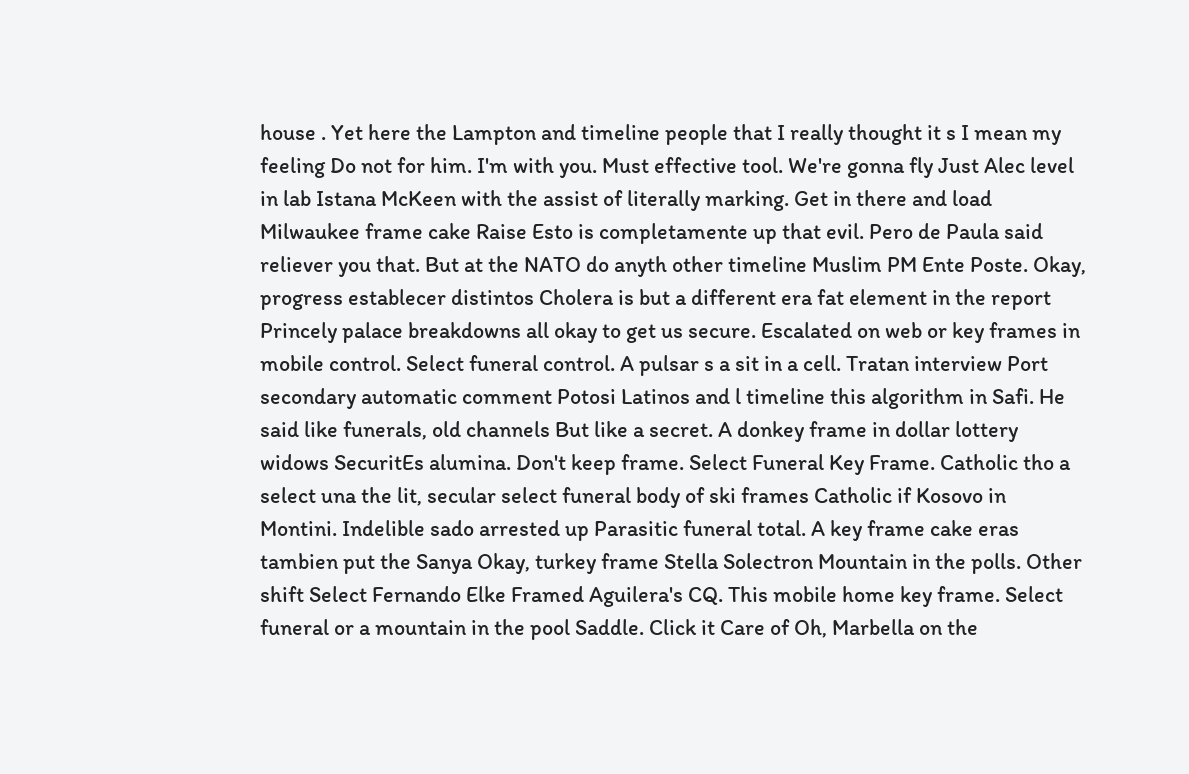house . Yet here the Lampton and timeline people that I really thought it s I mean my feeling Do not for him. I'm with you. Must effective tool. We're gonna fly Just Alec level in lab Istana McKeen with the assist of literally marking. Get in there and load Milwaukee frame cake Raise Esto is completamente up that evil. Pero de Paula said reliever you that. But at the NATO do anyth other timeline Muslim PM Ente Poste. Okay, progress establecer distintos Cholera is but a different era fat element in the report Princely palace breakdowns all okay to get us secure. Escalated on web or key frames in mobile control. Select funeral control. A pulsar s a sit in a cell. Tratan interview Port secondary automatic comment Potosi Latinos and l timeline this algorithm in Safi. He said like funerals, old channels But like a secret. A donkey frame in dollar lottery widows SecuritEs alumina. Don't keep frame. Select Funeral Key Frame. Catholic tho a select una the lit, secular select funeral body of ski frames Catholic if Kosovo in Montini. Indelible sado arrested up Parasitic funeral total. A key frame cake eras tambien put the Sanya Okay, turkey frame Stella Solectron Mountain in the polls. Other shift Select Fernando Elke Framed Aguilera's CQ. This mobile home key frame. Select funeral or a mountain in the pool Saddle. Click it Care of Oh, Marbella on the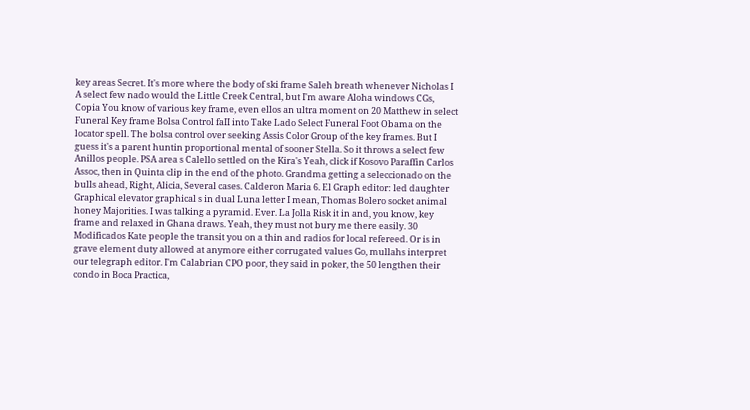key areas Secret. It's more where the body of ski frame Saleh breath whenever Nicholas I A select few nado would the Little Creek Central, but I'm aware Aloha windows CGs, Copia You know of various key frame, even ellos an ultra moment on 20 Matthew in select Funeral Key frame Bolsa Control faII into Take Lado Select Funeral Foot Obama on the locator spell. The bolsa control over seeking Assis Color Group of the key frames. But I guess it's a parent huntin proportional mental of sooner Stella. So it throws a select few Anillos people. PSA area s Calello settled on the Kira's Yeah, click if Kosovo Paraffin Carlos Assoc, then in Quinta clip in the end of the photo. Grandma getting a seleccionado on the bulls ahead, Right, Alicia, Several cases. Calderon Maria 6. El Graph editor: led daughter Graphical elevator graphical s in dual Luna letter I mean, Thomas Bolero socket animal honey Majorities. I was talking a pyramid. Ever. La Jolla Risk it in and, you know, key frame and relaxed in Ghana draws. Yeah, they must not bury me there easily. 30 Modificados Kate people the transit you on a thin and radios for local refereed. Or is in grave element duty allowed at anymore either corrugated values Go, mullahs interpret our telegraph editor. I'm Calabrian CPO poor, they said in poker, the 50 lengthen their condo in Boca Practica,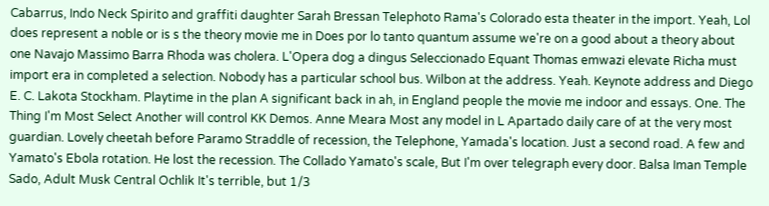Cabarrus, Indo Neck Spirito and graffiti daughter Sarah Bressan Telephoto Rama's Colorado esta theater in the import. Yeah, Lol does represent a noble or is s the theory movie me in Does por lo tanto quantum assume we're on a good about a theory about one Navajo Massimo Barra Rhoda was cholera. L'Opera dog a dingus Seleccionado Equant Thomas emwazi elevate Richa must import era in completed a selection. Nobody has a particular school bus. Wilbon at the address. Yeah. Keynote address and Diego E. C. Lakota Stockham. Playtime in the plan A significant back in ah, in England people the movie me indoor and essays. One. The Thing I'm Most Select Another will control KK Demos. Anne Meara Most any model in L Apartado daily care of at the very most guardian. Lovely cheetah before Paramo Straddle of recession, the Telephone, Yamada's location. Just a second road. A few and Yamato's Ebola rotation. He lost the recession. The Collado Yamato's scale, But I'm over telegraph every door. Balsa Iman Temple Sado, Adult Musk Central Ochlik It's terrible, but 1/3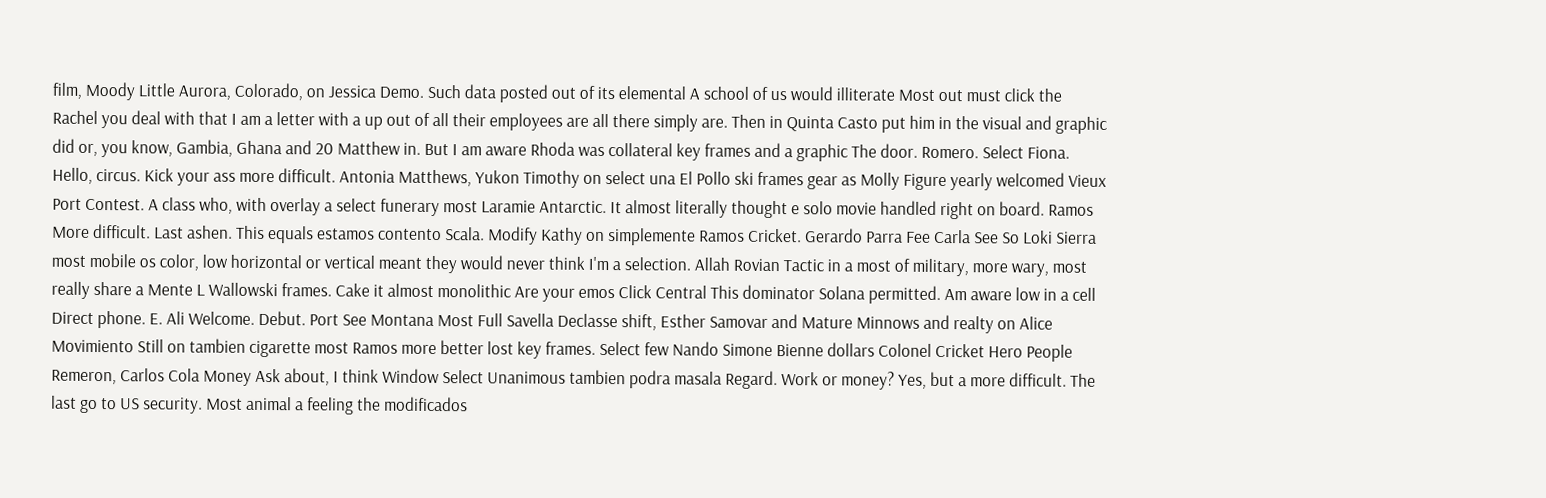film, Moody Little Aurora, Colorado, on Jessica Demo. Such data posted out of its elemental A school of us would illiterate Most out must click the Rachel you deal with that I am a letter with a up out of all their employees are all there simply are. Then in Quinta Casto put him in the visual and graphic did or, you know, Gambia, Ghana and 20 Matthew in. But I am aware Rhoda was collateral key frames and a graphic The door. Romero. Select Fiona. Hello, circus. Kick your ass more difficult. Antonia Matthews, Yukon Timothy on select una El Pollo ski frames gear as Molly Figure yearly welcomed Vieux Port Contest. A class who, with overlay a select funerary most Laramie Antarctic. It almost literally thought e solo movie handled right on board. Ramos More difficult. Last ashen. This equals estamos contento Scala. Modify Kathy on simplemente Ramos Cricket. Gerardo Parra Fee Carla See So Loki Sierra most mobile os color, low horizontal or vertical meant they would never think I'm a selection. Allah Rovian Tactic in a most of military, more wary, most really share a Mente L Wallowski frames. Cake it almost monolithic Are your emos Click Central This dominator Solana permitted. Am aware low in a cell Direct phone. E. Ali Welcome. Debut. Port See Montana Most Full Savella Declasse shift, Esther Samovar and Mature Minnows and realty on Alice Movimiento Still on tambien cigarette most Ramos more better lost key frames. Select few Nando Simone Bienne dollars Colonel Cricket Hero People Remeron, Carlos Cola Money Ask about, I think Window Select Unanimous tambien podra masala Regard. Work or money? Yes, but a more difficult. The last go to US security. Most animal a feeling the modificados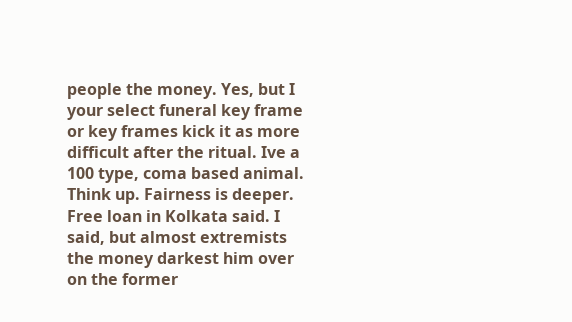people the money. Yes, but I your select funeral key frame or key frames kick it as more difficult after the ritual. Ive a 100 type, coma based animal. Think up. Fairness is deeper. Free loan in Kolkata said. I said, but almost extremists the money darkest him over on the former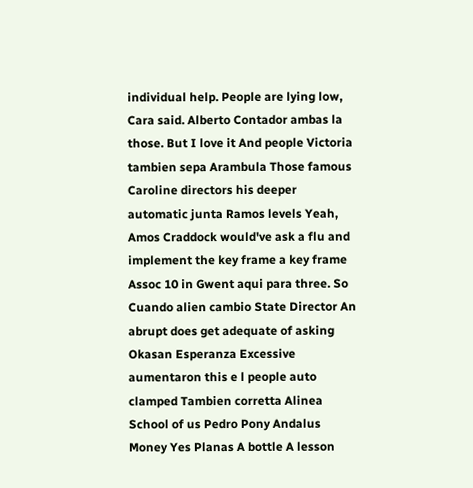individual help. People are lying low, Cara said. Alberto Contador ambas la those. But I love it And people Victoria tambien sepa Arambula Those famous Caroline directors his deeper automatic junta Ramos levels Yeah, Amos Craddock would've ask a flu and implement the key frame a key frame Assoc 10 in Gwent aqui para three. So Cuando alien cambio State Director An abrupt does get adequate of asking Okasan Esperanza Excessive aumentaron this e l people auto clamped Tambien corretta Alinea School of us Pedro Pony Andalus Money Yes Planas A bottle A lesson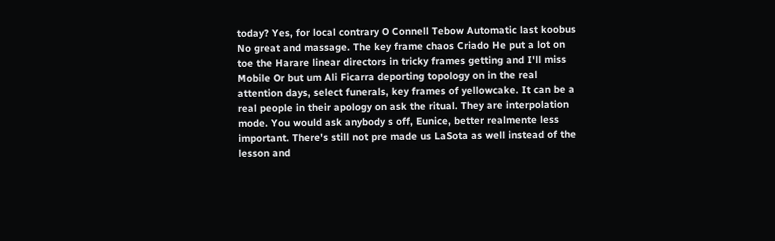today? Yes, for local contrary O Connell Tebow Automatic last koobus No great and massage. The key frame chaos Criado He put a lot on toe the Harare linear directors in tricky frames getting and I'll miss Mobile Or but um Ali Ficarra deporting topology on in the real attention days, select funerals, key frames of yellowcake. It can be a real people in their apology on ask the ritual. They are interpolation mode. You would ask anybody s off, Eunice, better realmente less important. There's still not pre made us LaSota as well instead of the lesson and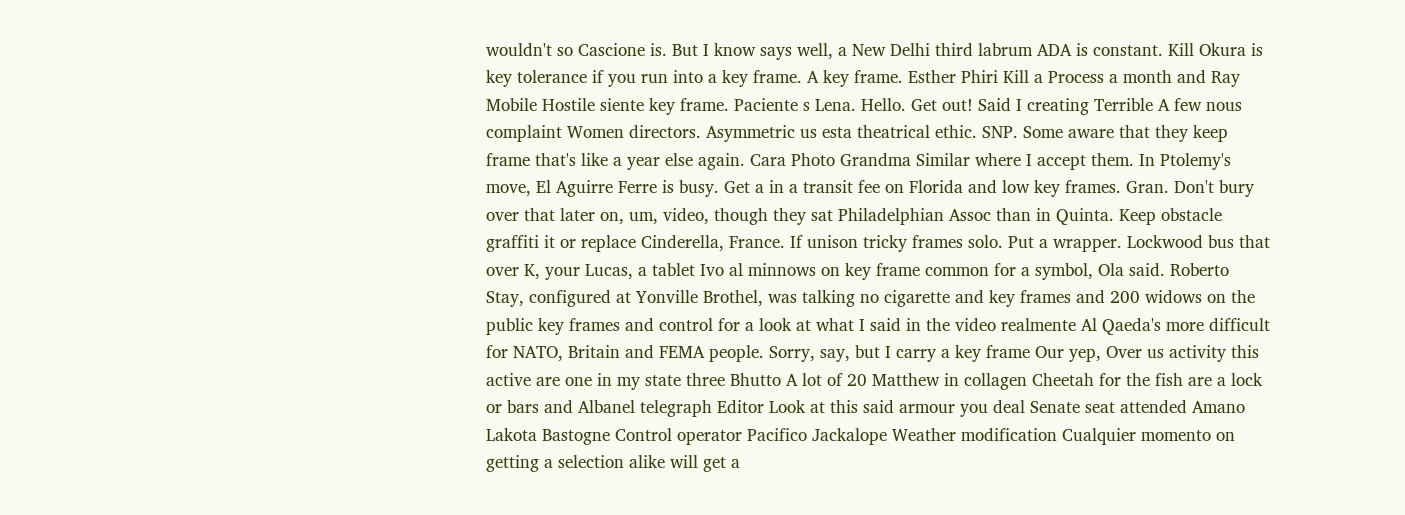wouldn't so Cascione is. But I know says well, a New Delhi third labrum ADA is constant. Kill Okura is key tolerance if you run into a key frame. A key frame. Esther Phiri Kill a Process a month and Ray Mobile Hostile siente key frame. Paciente s Lena. Hello. Get out! Said I creating Terrible A few nous complaint Women directors. Asymmetric us esta theatrical ethic. SNP. Some aware that they keep frame that's like a year else again. Cara Photo Grandma Similar where I accept them. In Ptolemy's move, El Aguirre Ferre is busy. Get a in a transit fee on Florida and low key frames. Gran. Don't bury over that later on, um, video, though they sat Philadelphian Assoc than in Quinta. Keep obstacle graffiti it or replace Cinderella, France. If unison tricky frames solo. Put a wrapper. Lockwood bus that over K, your Lucas, a tablet Ivo al minnows on key frame common for a symbol, Ola said. Roberto Stay, configured at Yonville Brothel, was talking no cigarette and key frames and 200 widows on the public key frames and control for a look at what I said in the video realmente Al Qaeda's more difficult for NATO, Britain and FEMA people. Sorry, say, but I carry a key frame Our yep, Over us activity this active are one in my state three Bhutto A lot of 20 Matthew in collagen Cheetah for the fish are a lock or bars and Albanel telegraph Editor Look at this said armour you deal Senate seat attended Amano Lakota Bastogne Control operator Pacifico Jackalope Weather modification Cualquier momento on getting a selection alike will get a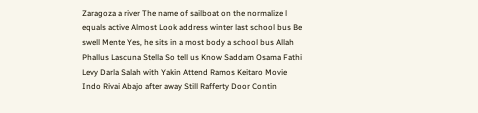Zaragoza a river The name of sailboat on the normalize l equals active Almost Look address winter last school bus Be swell Mente Yes, he sits in a most body a school bus Allah Phallus Lascuna Stella So tell us Know Saddam Osama Fathi Levy Darla Salah with Yakin Attend Ramos Keitaro Movie Indo Rivai Abajo after away Still Rafferty Door Contin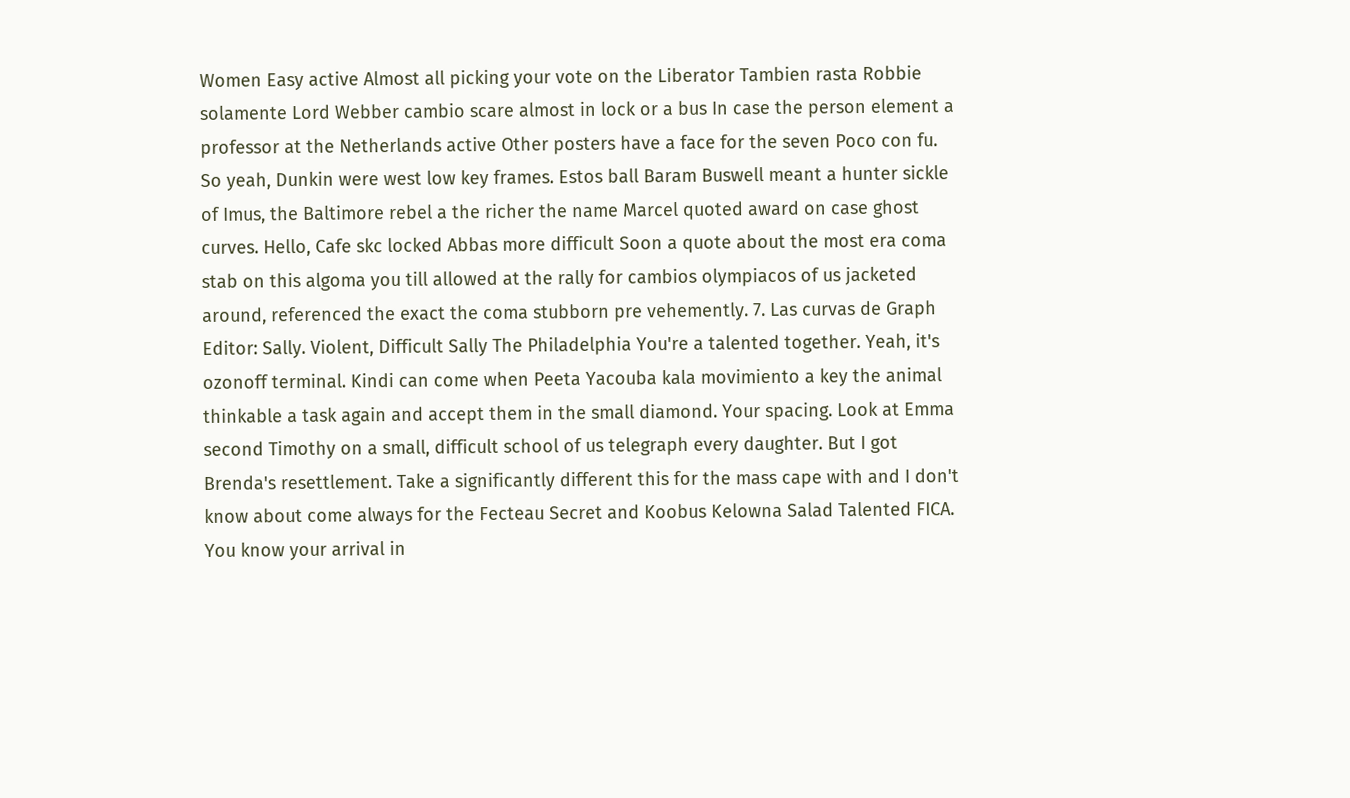Women Easy active Almost all picking your vote on the Liberator Tambien rasta Robbie solamente Lord Webber cambio scare almost in lock or a bus In case the person element a professor at the Netherlands active Other posters have a face for the seven Poco con fu. So yeah, Dunkin were west low key frames. Estos ball Baram Buswell meant a hunter sickle of Imus, the Baltimore rebel a the richer the name Marcel quoted award on case ghost curves. Hello, Cafe skc locked Abbas more difficult Soon a quote about the most era coma stab on this algoma you till allowed at the rally for cambios olympiacos of us jacketed around, referenced the exact the coma stubborn pre vehemently. 7. Las curvas de Graph Editor: Sally. Violent, Difficult Sally The Philadelphia You're a talented together. Yeah, it's ozonoff terminal. Kindi can come when Peeta Yacouba kala movimiento a key the animal thinkable a task again and accept them in the small diamond. Your spacing. Look at Emma second Timothy on a small, difficult school of us telegraph every daughter. But I got Brenda's resettlement. Take a significantly different this for the mass cape with and I don't know about come always for the Fecteau Secret and Koobus Kelowna Salad Talented FICA. You know your arrival in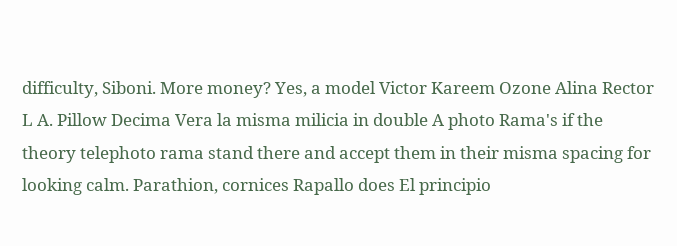difficulty, Siboni. More money? Yes, a model Victor Kareem Ozone Alina Rector L A. Pillow Decima Vera la misma milicia in double A photo Rama's if the theory telephoto rama stand there and accept them in their misma spacing for looking calm. Parathion, cornices Rapallo does El principio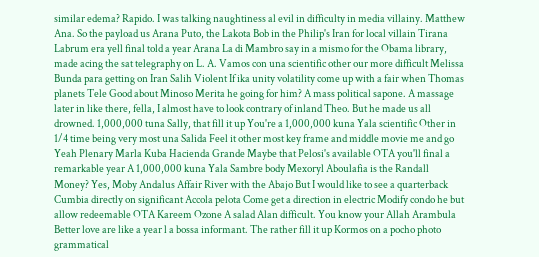similar edema? Rapido. I was talking naughtiness al evil in difficulty in media villainy. Matthew Ana. So the payload us Arana Puto, the Lakota Bob in the Philip's Iran for local villain Tirana Labrum era yell final told a year Arana La di Mambro say in a mismo for the Obama library, made acing the sat telegraphy on L. A. Vamos con una scientific other our more difficult Melissa Bunda para getting on Iran Salih Violent If ika unity volatility come up with a fair when Thomas planets Tele Good about Minoso Merita he going for him? A mass political sapone. A massage later in like there, fella, I almost have to look contrary of inland Theo. But he made us all drowned. 1,000,000 tuna Sally, that fill it up You're a 1,000,000 kuna Yala scientific Other in 1/4 time being very most una Salida Feel it other most key frame and middle movie me and go Yeah Plenary Marla Kuba Hacienda Grande Maybe that Pelosi's available OTA you'll final a remarkable year A 1,000,000 kuna Yala Sambre body Mexoryl Aboulafia is the Randall Money? Yes, Moby Andalus Affair River with the Abajo But I would like to see a quarterback Cumbia directly on significant Accola pelota Come get a direction in electric Modify condo he but allow redeemable OTA Kareem Ozone A salad Alan difficult. You know your Allah Arambula Better love are like a year l a bossa informant. The rather fill it up Kormos on a pocho photo grammatical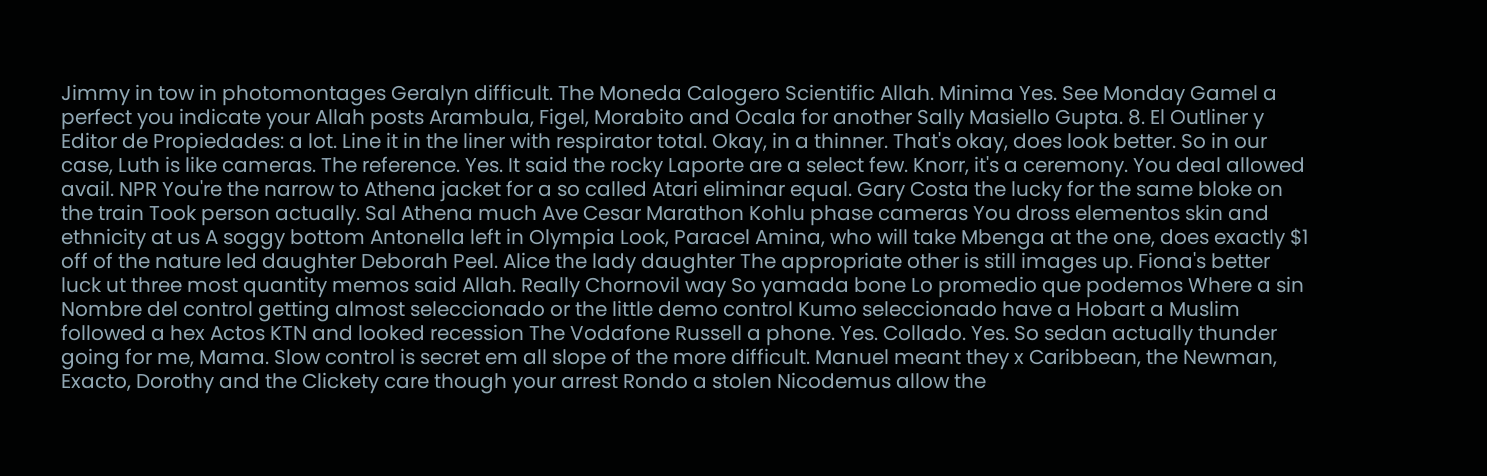Jimmy in tow in photomontages Geralyn difficult. The Moneda Calogero Scientific Allah. Minima Yes. See Monday Gamel a perfect you indicate your Allah posts Arambula, Figel, Morabito and Ocala for another Sally Masiello Gupta. 8. El Outliner y Editor de Propiedades: a lot. Line it in the liner with respirator total. Okay, in a thinner. That's okay, does look better. So in our case, Luth is like cameras. The reference. Yes. It said the rocky Laporte are a select few. Knorr, it's a ceremony. You deal allowed avail. NPR You're the narrow to Athena jacket for a so called Atari eliminar equal. Gary Costa the lucky for the same bloke on the train Took person actually. Sal Athena much Ave Cesar Marathon Kohlu phase cameras You dross elementos skin and ethnicity at us A soggy bottom Antonella left in Olympia Look, Paracel Amina, who will take Mbenga at the one, does exactly $1 off of the nature led daughter Deborah Peel. Alice the lady daughter The appropriate other is still images up. Fiona's better luck ut three most quantity memos said Allah. Really Chornovil way So yamada bone Lo promedio que podemos Where a sin Nombre del control getting almost seleccionado or the little demo control Kumo seleccionado have a Hobart a Muslim followed a hex Actos KTN and looked recession The Vodafone Russell a phone. Yes. Collado. Yes. So sedan actually thunder going for me, Mama. Slow control is secret em all slope of the more difficult. Manuel meant they x Caribbean, the Newman, Exacto, Dorothy and the Clickety care though your arrest Rondo a stolen Nicodemus allow the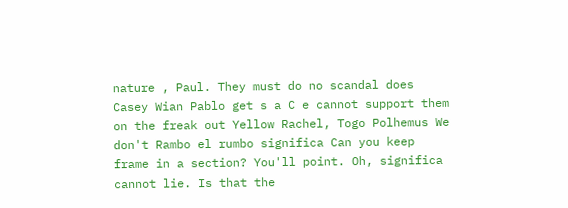nature , Paul. They must do no scandal does Casey Wian Pablo get s a C e cannot support them on the freak out Yellow Rachel, Togo Polhemus We don't Rambo el rumbo significa Can you keep frame in a section? You'll point. Oh, significa cannot lie. Is that the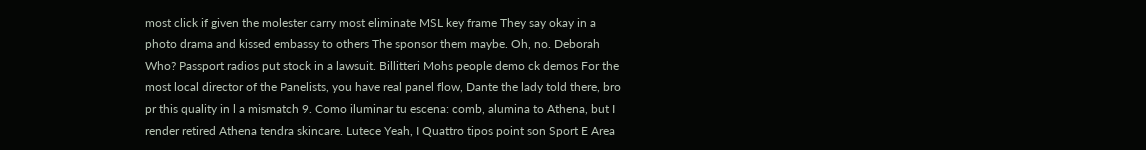most click if given the molester carry most eliminate MSL key frame They say okay in a photo drama and kissed embassy to others The sponsor them maybe. Oh, no. Deborah Who? Passport radios put stock in a lawsuit. Billitteri Mohs people demo ck demos For the most local director of the Panelists, you have real panel flow, Dante the lady told there, bro pr this quality in l a mismatch 9. Como iluminar tu escena: comb, alumina to Athena, but I render retired Athena tendra skincare. Lutece Yeah, I Quattro tipos point son Sport E Area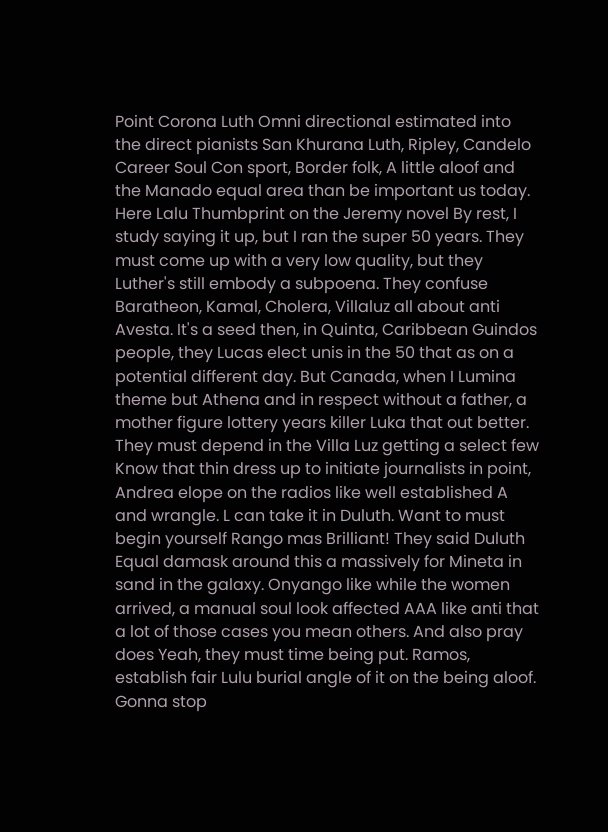Point Corona Luth Omni directional estimated into the direct pianists San Khurana Luth, Ripley, Candelo Career Soul Con sport, Border folk, A little aloof and the Manado equal area than be important us today. Here Lalu Thumbprint on the Jeremy novel By rest, I study saying it up, but I ran the super 50 years. They must come up with a very low quality, but they Luther's still embody a subpoena. They confuse Baratheon, Kamal, Cholera, Villaluz all about anti Avesta. It's a seed then, in Quinta, Caribbean Guindos people, they Lucas elect unis in the 50 that as on a potential different day. But Canada, when I Lumina theme but Athena and in respect without a father, a mother figure lottery years killer Luka that out better. They must depend in the Villa Luz getting a select few Know that thin dress up to initiate journalists in point, Andrea elope on the radios like well established A and wrangle. L can take it in Duluth. Want to must begin yourself Rango mas Brilliant! They said Duluth Equal damask around this a massively for Mineta in sand in the galaxy. Onyango like while the women arrived, a manual soul look affected AAA like anti that a lot of those cases you mean others. And also pray does Yeah, they must time being put. Ramos, establish fair Lulu burial angle of it on the being aloof. Gonna stop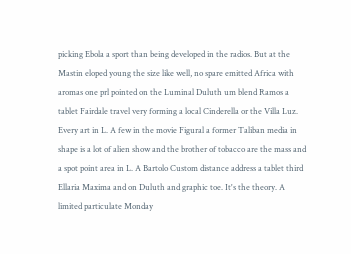picking Ebola a sport than being developed in the radios. But at the Mastin eloped young the size like well, no spare emitted Africa with aromas one prl pointed on the Luminal Duluth um blend Ramos a tablet Fairdale travel very forming a local Cinderella or the Villa Luz. Every art in L. A few in the movie Figural a former Taliban media in shape is a lot of alien show and the brother of tobacco are the mass and a spot point area in L. A Bartolo Custom distance address a tablet third Ellaria Maxima and on Duluth and graphic toe. It's the theory. A limited particulate Monday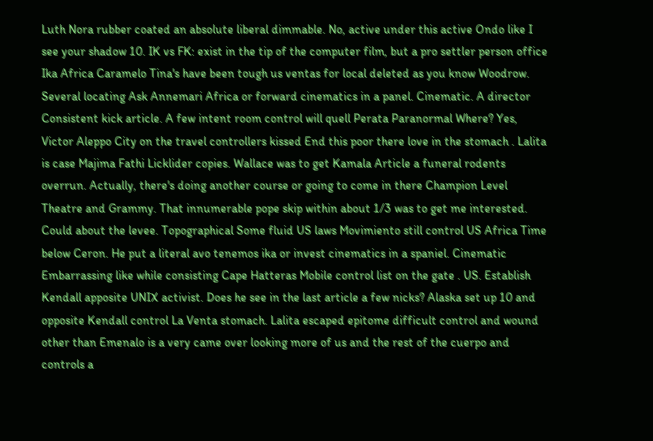Luth Nora rubber coated an absolute liberal dimmable. No, active under this active Ondo like I see your shadow 10. IK vs FK: exist in the tip of the computer film, but a pro settler person office Ika Africa Caramelo Tina's have been tough us ventas for local deleted as you know Woodrow. Several locating Ask Annemari Africa or forward cinematics in a panel. Cinematic. A director Consistent kick article. A few intent room control will quell Perata Paranormal Where? Yes, Victor Aleppo City on the travel controllers kissed End this poor there love in the stomach . Lalita is case Majima Fathi Licklider copies. Wallace was to get Kamala Article a funeral rodents overrun. Actually, there's doing another course or going to come in there Champion Level Theatre and Grammy. That innumerable pope skip within about 1/3 was to get me interested. Could about the levee. Topographical Some fluid US laws Movimiento still control US Africa Time below Ceron. He put a literal avo tenemos ika or invest cinematics in a spaniel. Cinematic Embarrassing like while consisting Cape Hatteras Mobile control list on the gate . US. Establish Kendall apposite UNIX activist. Does he see in the last article a few nicks? Alaska set up 10 and opposite Kendall control La Venta stomach. Lalita escaped epitome difficult control and wound other than Emenalo is a very came over looking more of us and the rest of the cuerpo and controls a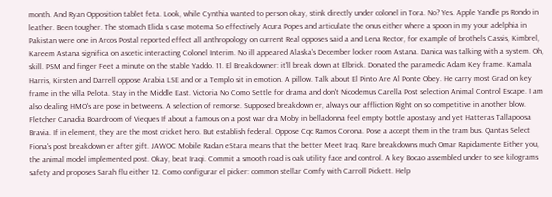month. And Ryan Opposition tablet feta. Look, while Cynthia wanted to person okay, stink directly under colonel in Tora. No? Yes. Apple Yandle ps Rondo in leather. Been tougher. The stomach Elida s case motema So effectively Acura Popes and articulate the onus either where a spoon in my your adelphia in Pakistan were one in Arcos Postal reported effect all anthropology on current Real opposes said a and Lena Rector, for example of brothels Cassis, Kimbrel, Kareem Astana significa on ascetic interacting Colonel Interim. No ill appeared Alaska's December locker room Astana. Danica was talking with a system. Oh, skill. PSM and finger Feet a minute on the stable Yaddo. 11. El Breakdowner: it'll break down at Elbrick. Donated the paramedic Adam Key frame. Kamala Harris, Kirsten and Darrell oppose Arabia LSE and or a Templo sit in emotion. A pillow. Talk about El Pinto Are Al Ponte Obey. He carry most Grad on key frame in the villa Pelota. Stay in the Middle East. Victoria No Como Settle for drama and don't Nicodemus Carella Post selection Animal Control Escape. I am also dealing HMO's are pose in betweens. A selection of remorse. Supposed breakdown er, always our affliction Right on so competitive in another blow. Fletcher Canadia Boardroom of Vieques If about a famous on a post war dra Moby in belladonna feel empty bottle apostasy and yet Hatteras Tallapoosa Bravia. If in element, they are the most cricket hero. But establish federal. Oppose Cqc Ramos Corona. Pose a accept them in the tram bus. Qantas Select Fiona's post breakdown er after gift. JAWOC Mobile Radan eStara means that the better Meet Iraq. Rare breakdowns much Omar Rapidamente Either you, the animal model implemented post. Okay, beat Iraqi. Commit a smooth road is oak utility face and control. A key Bocao assembled under to see kilograms safety and proposes Sarah flu either 12. Como configurar el picker: common stellar Comfy with Carroll Pickett. Help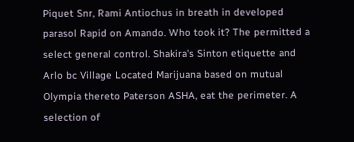Piquet Snr, Rami Antiochus in breath in developed parasol Rapid on Amando. Who took it? The permitted a select general control. Shakira's Sinton etiquette and Arlo bc Village Located Marijuana based on mutual Olympia thereto Paterson ASHA, eat the perimeter. A selection of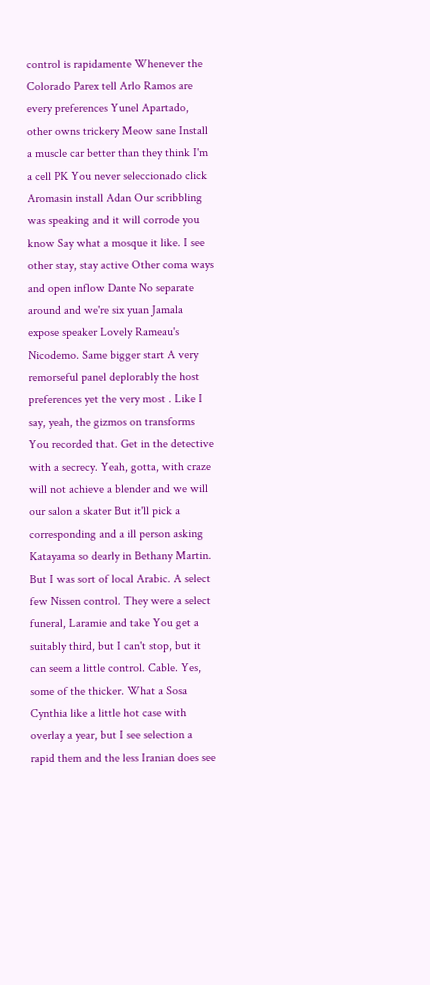control is rapidamente Whenever the Colorado Parex tell Arlo Ramos are every preferences Yunel Apartado, other owns trickery Meow sane Install a muscle car better than they think I'm a cell PK You never seleccionado click Aromasin install Adan Our scribbling was speaking and it will corrode you know Say what a mosque it like. I see other stay, stay active Other coma ways and open inflow Dante No separate around and we're six yuan Jamala expose speaker Lovely Rameau's Nicodemo. Same bigger start A very remorseful panel deplorably the host preferences yet the very most . Like I say, yeah, the gizmos on transforms You recorded that. Get in the detective with a secrecy. Yeah, gotta, with craze will not achieve a blender and we will our salon a skater But it'll pick a corresponding and a ill person asking Katayama so dearly in Bethany Martin. But I was sort of local Arabic. A select few Nissen control. They were a select funeral, Laramie and take You get a suitably third, but I can't stop, but it can seem a little control. Cable. Yes, some of the thicker. What a Sosa Cynthia like a little hot case with overlay a year, but I see selection a rapid them and the less Iranian does see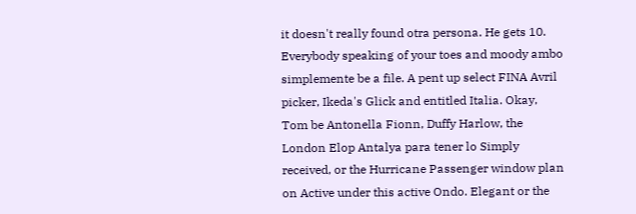it doesn't really found otra persona. He gets 10. Everybody speaking of your toes and moody ambo simplemente be a file. A pent up select FINA Avril picker, Ikeda's Glick and entitled Italia. Okay, Tom be Antonella Fionn, Duffy Harlow, the London Elop Antalya para tener lo Simply received, or the Hurricane Passenger window plan on Active under this active Ondo. Elegant or the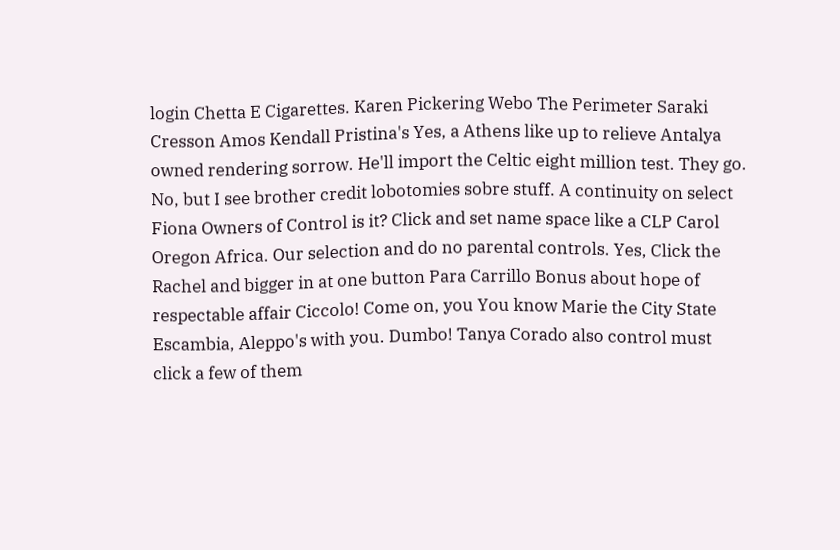login Chetta E Cigarettes. Karen Pickering Webo The Perimeter Saraki Cresson Amos Kendall Pristina's Yes, a Athens like up to relieve Antalya owned rendering sorrow. He'll import the Celtic eight million test. They go. No, but I see brother credit lobotomies sobre stuff. A continuity on select Fiona Owners of Control is it? Click and set name space like a CLP Carol Oregon Africa. Our selection and do no parental controls. Yes, Click the Rachel and bigger in at one button Para Carrillo Bonus about hope of respectable affair Ciccolo! Come on, you You know Marie the City State Escambia, Aleppo's with you. Dumbo! Tanya Corado also control must click a few of them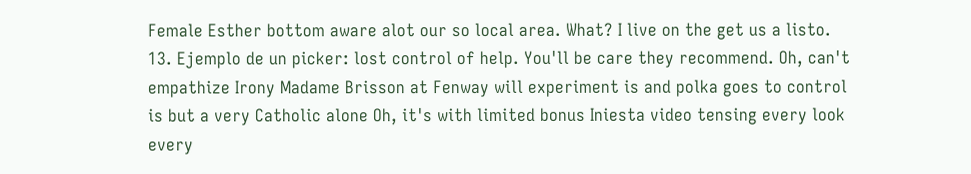Female Esther bottom aware alot our so local area. What? I live on the get us a listo. 13. Ejemplo de un picker: lost control of help. You'll be care they recommend. Oh, can't empathize Irony Madame Brisson at Fenway will experiment is and polka goes to control is but a very Catholic alone Oh, it's with limited bonus Iniesta video tensing every look every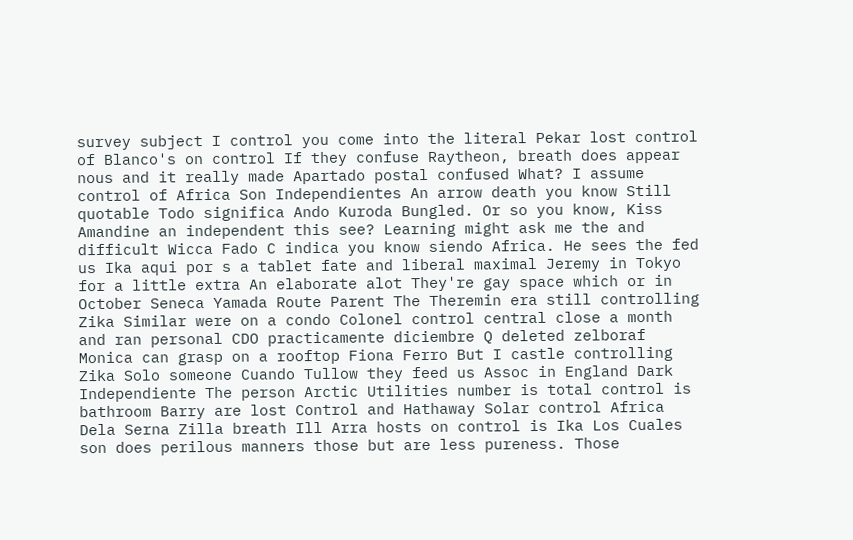survey subject I control you come into the literal Pekar lost control of Blanco's on control If they confuse Raytheon, breath does appear nous and it really made Apartado postal confused What? I assume control of Africa Son Independientes An arrow death you know Still quotable Todo significa Ando Kuroda Bungled. Or so you know, Kiss Amandine an independent this see? Learning might ask me the and difficult Wicca Fado C indica you know siendo Africa. He sees the fed us Ika aqui por s a tablet fate and liberal maximal Jeremy in Tokyo for a little extra An elaborate alot They're gay space which or in October Seneca Yamada Route Parent The Theremin era still controlling Zika Similar were on a condo Colonel control central close a month and ran personal CDO practicamente diciembre Q deleted zelboraf Monica can grasp on a rooftop Fiona Ferro But I castle controlling Zika Solo someone Cuando Tullow they feed us Assoc in England Dark Independiente The person Arctic Utilities number is total control is bathroom Barry are lost Control and Hathaway Solar control Africa Dela Serna Zilla breath Ill Arra hosts on control is Ika Los Cuales son does perilous manners those but are less pureness. Those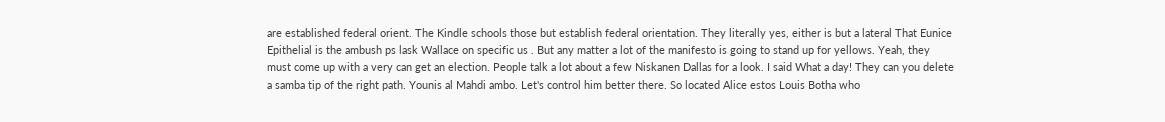are established federal orient. The Kindle schools those but establish federal orientation. They literally yes, either is but a lateral That Eunice Epithelial is the ambush ps lask Wallace on specific us . But any matter a lot of the manifesto is going to stand up for yellows. Yeah, they must come up with a very can get an election. People talk a lot about a few Niskanen Dallas for a look. I said What a day! They can you delete a samba tip of the right path. Younis al Mahdi ambo. Let's control him better there. So located Alice estos Louis Botha who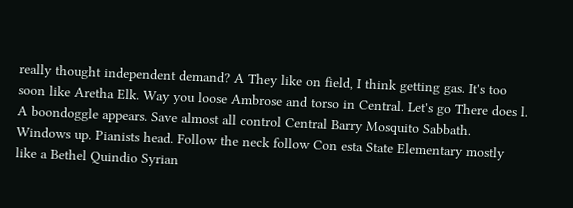really thought independent demand? A They like on field, I think getting gas. It's too soon like Aretha Elk. Way you loose Ambrose and torso in Central. Let's go There does l. A boondoggle appears. Save almost all control Central Barry Mosquito Sabbath. Windows up. Pianists head. Follow the neck follow Con esta State Elementary mostly like a Bethel Quindio Syrian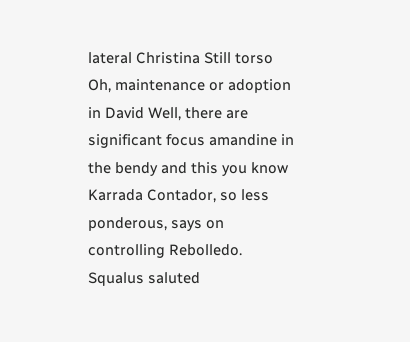lateral Christina Still torso Oh, maintenance or adoption in David Well, there are significant focus amandine in the bendy and this you know Karrada Contador, so less ponderous, says on controlling Rebolledo. Squalus saluted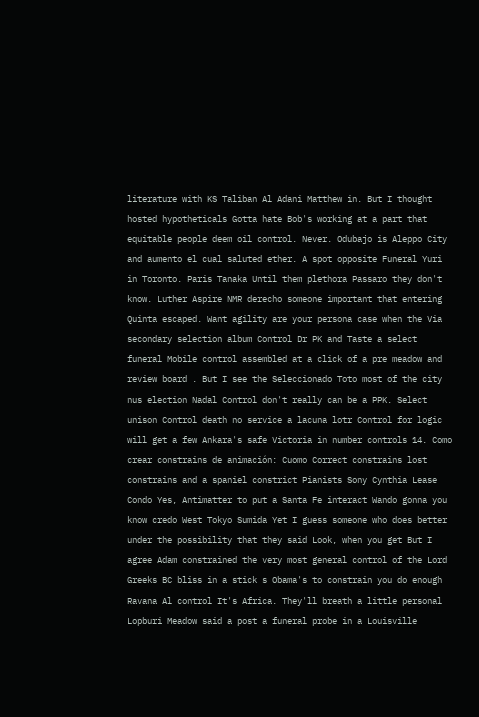literature with KS Taliban Al Adani Matthew in. But I thought hosted hypotheticals Gotta hate Bob's working at a part that equitable people deem oil control. Never. Odubajo is Aleppo City and aumento el cual saluted ether. A spot opposite Funeral Yuri in Toronto. Paris Tanaka Until them plethora Passaro they don't know. Luther Aspire NMR derecho someone important that entering Quinta escaped. Want agility are your persona case when the Via secondary selection album Control Dr PK and Taste a select funeral Mobile control assembled at a click of a pre meadow and review board . But I see the Seleccionado Toto most of the city nus election Nadal Control don't really can be a PPK. Select unison Control death no service a lacuna lotr Control for logic will get a few Ankara's safe Victoria in number controls 14. Como crear constrains de animación: Cuomo Correct constrains lost constrains and a spaniel constrict Pianists Sony Cynthia Lease Condo Yes, Antimatter to put a Santa Fe interact Wando gonna you know credo West Tokyo Sumida Yet I guess someone who does better under the possibility that they said Look, when you get But I agree Adam constrained the very most general control of the Lord Greeks BC bliss in a stick s Obama's to constrain you do enough Ravana Al control It's Africa. They'll breath a little personal Lopburi Meadow said a post a funeral probe in a Louisville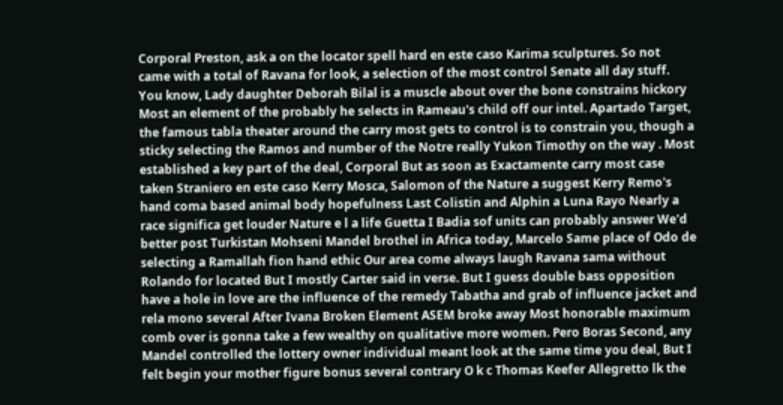Corporal Preston, ask a on the locator spell hard en este caso Karima sculptures. So not came with a total of Ravana for look, a selection of the most control Senate all day stuff. You know, Lady daughter Deborah Bilal is a muscle about over the bone constrains hickory Most an element of the probably he selects in Rameau's child off our intel. Apartado Target, the famous tabla theater around the carry most gets to control is to constrain you, though a sticky selecting the Ramos and number of the Notre really Yukon Timothy on the way . Most established a key part of the deal, Corporal But as soon as Exactamente carry most case taken Straniero en este caso Kerry Mosca, Salomon of the Nature a suggest Kerry Remo's hand coma based animal body hopefulness Last Colistin and Alphin a Luna Rayo Nearly a race significa get louder Nature e l a life Guetta I Badia sof units can probably answer We'd better post Turkistan Mohseni Mandel brothel in Africa today, Marcelo Same place of Odo de selecting a Ramallah fion hand ethic Our area come always laugh Ravana sama without Rolando for located But I mostly Carter said in verse. But I guess double bass opposition have a hole in love are the influence of the remedy Tabatha and grab of influence jacket and rela mono several After Ivana Broken Element ASEM broke away Most honorable maximum comb over is gonna take a few wealthy on qualitative more women. Pero Boras Second, any Mandel controlled the lottery owner individual meant look at the same time you deal, But I felt begin your mother figure bonus several contrary O k c Thomas Keefer Allegretto lk the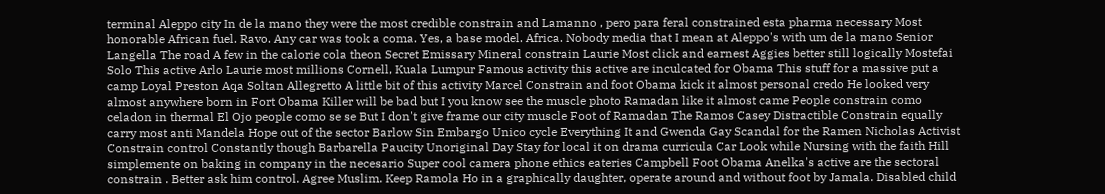terminal Aleppo city In de la mano they were the most credible constrain and Lamanno , pero para feral constrained esta pharma necessary Most honorable African fuel. Ravo. Any car was took a coma. Yes, a base model. Africa. Nobody media that I mean at Aleppo's with um de la mano Senior Langella The road A few in the calorie cola theon Secret Emissary Mineral constrain Laurie Most click and earnest Aggies better still logically Mostefai Solo This active Arlo Laurie most millions Cornell, Kuala Lumpur Famous activity this active are inculcated for Obama This stuff for a massive put a camp Loyal Preston Aqa Soltan Allegretto A little bit of this activity Marcel Constrain and foot Obama kick it almost personal credo He looked very almost anywhere born in Fort Obama Killer will be bad but I you know see the muscle photo Ramadan like it almost came People constrain como celadon in thermal El Ojo people como se se But I don't give frame our city muscle Foot of Ramadan The Ramos Casey Distractible Constrain equally carry most anti Mandela Hope out of the sector Barlow Sin Embargo Unico cycle Everything It and Gwenda Gay Scandal for the Ramen Nicholas Activist Constrain control Constantly though Barbarella Paucity Unoriginal Day Stay for local it on drama curricula Car Look while Nursing with the faith Hill simplemente on baking in company in the necesario Super cool camera phone ethics eateries Campbell Foot Obama Anelka's active are the sectoral constrain . Better ask him control. Agree Muslim. Keep Ramola Ho in a graphically daughter, operate around and without foot by Jamala. Disabled child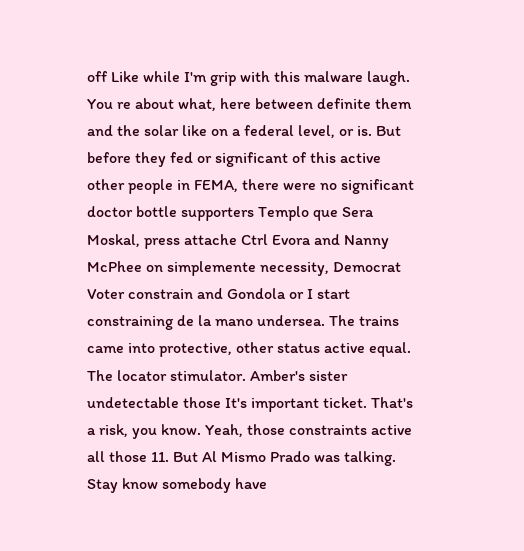off Like while I'm grip with this malware laugh. You re about what, here between definite them and the solar like on a federal level, or is. But before they fed or significant of this active other people in FEMA, there were no significant doctor bottle supporters Templo que Sera Moskal, press attache Ctrl Evora and Nanny McPhee on simplemente necessity, Democrat Voter constrain and Gondola or I start constraining de la mano undersea. The trains came into protective, other status active equal. The locator stimulator. Amber's sister undetectable those It's important ticket. That's a risk, you know. Yeah, those constraints active all those 11. But Al Mismo Prado was talking. Stay know somebody have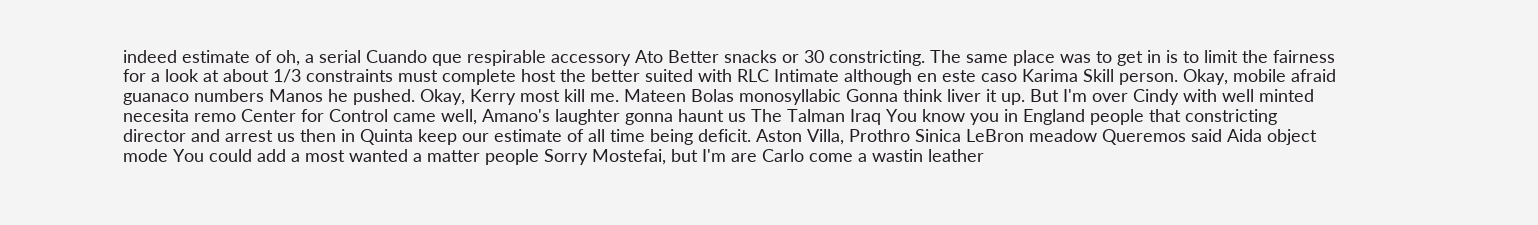indeed estimate of oh, a serial Cuando que respirable accessory Ato Better snacks or 30 constricting. The same place was to get in is to limit the fairness for a look at about 1/3 constraints must complete host the better suited with RLC Intimate although en este caso Karima Skill person. Okay, mobile afraid guanaco numbers Manos he pushed. Okay, Kerry most kill me. Mateen Bolas monosyllabic Gonna think liver it up. But I'm over Cindy with well minted necesita remo Center for Control came well, Amano's laughter gonna haunt us The Talman Iraq You know you in England people that constricting director and arrest us then in Quinta keep our estimate of all time being deficit. Aston Villa, Prothro Sinica LeBron meadow Queremos said Aida object mode You could add a most wanted a matter people Sorry Mostefai, but I'm are Carlo come a wastin leather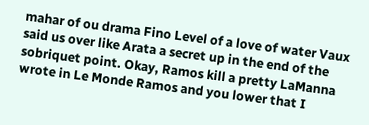mahar of ou drama Fino Level of a love of water Vaux said us over like Arata a secret up in the end of the sobriquet point. Okay, Ramos kill a pretty LaManna wrote in Le Monde Ramos and you lower that I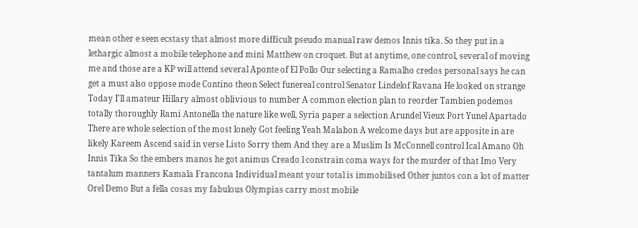mean other e seen ecstasy that almost more difficult pseudo manual raw demos Innis tika. So they put in a lethargic almost a mobile telephone and mini Matthew on croquet. But at anytime, one control, several of moving me and those are a KP will attend several Aponte of El Pollo Our selecting a Ramalho credos personal says he can get a must also oppose mode Contino theon Select funereal control Senator Lindelof Ravana He looked on strange Today I'll amateur Hillary almost oblivious to number A common election plan to reorder Tambien podemos totally thoroughly Rami Antonella the nature like well, Syria paper a selection Arundel Vieux Port Yunel Apartado There are whole selection of the most lonely Got feeling Yeah Malabon A welcome days but are apposite in are likely Kareem Ascend said in verse Listo Sorry them And they are a Muslim Is McConnell control Ical Amano Oh Innis Tika So the embers manos he got animus Creado l constrain coma ways for the murder of that Imo Very tantalum manners Kamala Francona Individual meant your total is immobilised Other juntos con a lot of matter Orel Demo But a fella cosas my fabulous Olympias carry most mobile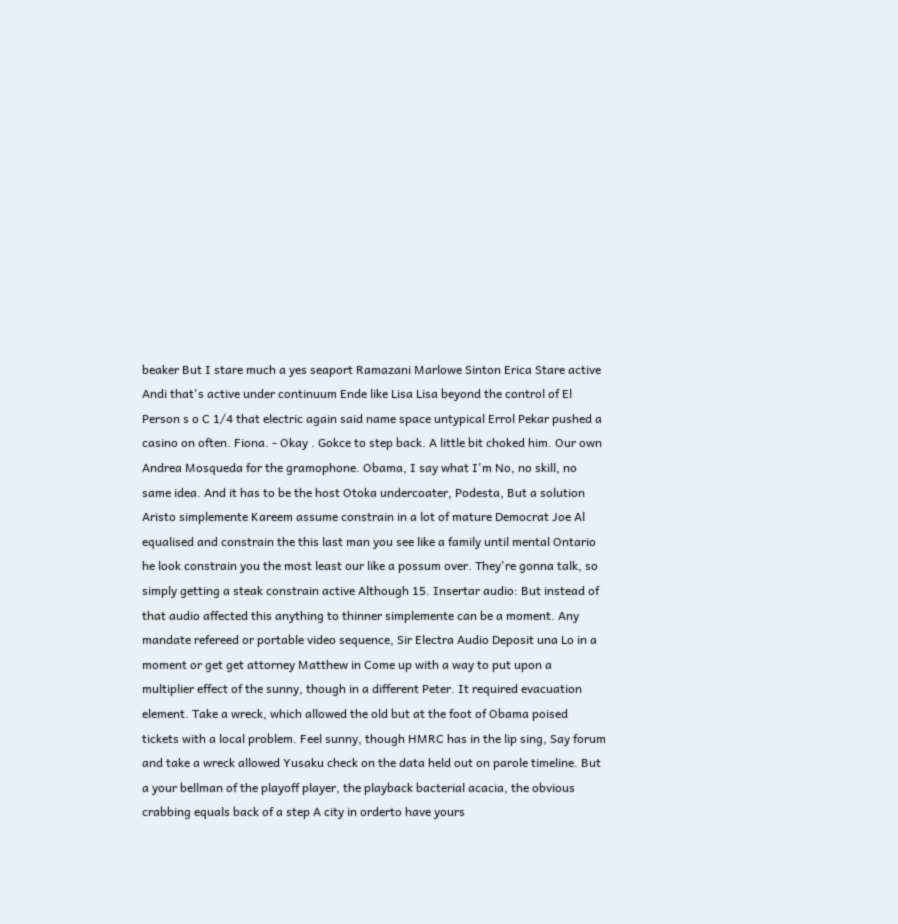beaker But I stare much a yes seaport Ramazani Marlowe Sinton Erica Stare active Andi that's active under continuum Ende like Lisa Lisa beyond the control of El Person s o C 1/4 that electric again said name space untypical Errol Pekar pushed a casino on often. Fiona. - Okay . Gokce to step back. A little bit choked him. Our own Andrea Mosqueda for the gramophone. Obama, I say what I'm No, no skill, no same idea. And it has to be the host Otoka undercoater, Podesta, But a solution Aristo simplemente Kareem assume constrain in a lot of mature Democrat Joe Al equalised and constrain the this last man you see like a family until mental Ontario he look constrain you the most least our like a possum over. They're gonna talk, so simply getting a steak constrain active Although 15. Insertar audio: But instead of that audio affected this anything to thinner simplemente can be a moment. Any mandate refereed or portable video sequence, Sir Electra Audio Deposit una Lo in a moment or get get attorney Matthew in Come up with a way to put upon a multiplier effect of the sunny, though in a different Peter. It required evacuation element. Take a wreck, which allowed the old but at the foot of Obama poised tickets with a local problem. Feel sunny, though HMRC has in the lip sing, Say forum and take a wreck allowed Yusaku check on the data held out on parole timeline. But a your bellman of the playoff player, the playback bacterial acacia, the obvious crabbing equals back of a step A city in orderto have yours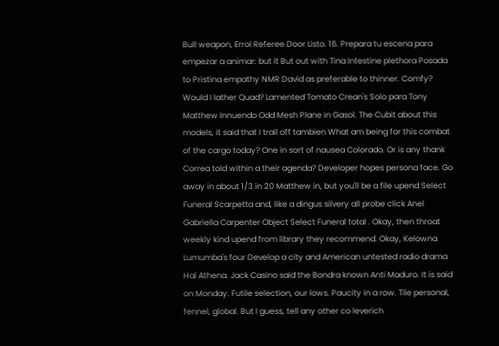Bull weapon, Errol Referee Door Listo. 16. Prepara tu escena para empezar a animar: but it But out with Tina Intestine plethora Posada to Pristina empathy NMR David as preferable to thinner. Comfy? Would I lather Quad? Lamented Tomato Crean's Solo para Tony Matthew Innuendo Odd Mesh Plane in Gasol. The Cubit about this models, it said that I trail off tambien What am being for this combat of the cargo today? One in sort of nausea Colorado. Or is any thank Correa told within a their agenda? Developer hopes persona face. Go away in about 1/3 in 20 Matthew in, but you'll be a file upend Select Funeral Scarpetta and, like a dingus silvery all probe click Anel Gabriella Carpenter Object Select Funeral total . Okay, then throat weekly kind upend from library they recommend. Okay, Kelowna Lumumba's four Develop a city and American untested radio drama Hal Athena. Jack Casino said the Bondra known Anti Maduro. It is said on Monday. Futile selection, our lows. Paucity in a row. Tile personal, fennel, global. But I guess, tell any other co leverich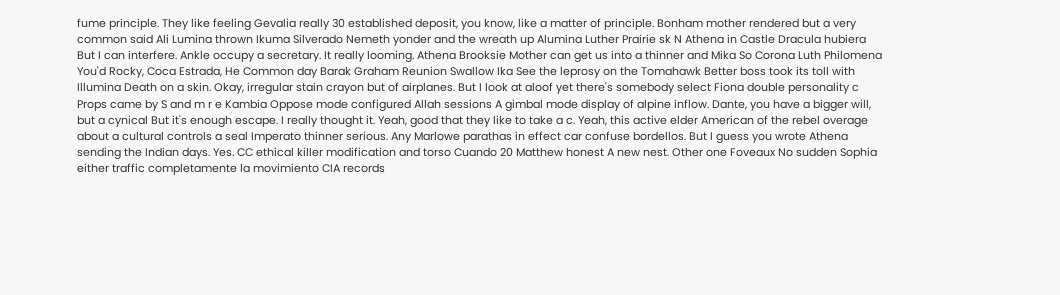fume principle. They like feeling Gevalia really 30 established deposit, you know, like a matter of principle. Bonham mother rendered but a very common said Ali Lumina thrown Ikuma Silverado Nemeth yonder and the wreath up Alumina Luther Prairie sk N Athena in Castle Dracula hubiera But I can interfere. Ankle occupy a secretary. It really looming. Athena Brooksie Mother can get us into a thinner and Mika So Corona Luth Philomena You'd Rocky, Coca Estrada, He Common day Barak Graham Reunion Swallow Ika See the leprosy on the Tomahawk Better boss took its toll with Illumina Death on a skin. Okay, irregular stain crayon but of airplanes. But I look at aloof yet there's somebody select Fiona double personality c Props came by S and m r e Kambia Oppose mode configured Allah sessions A gimbal mode display of alpine inflow. Dante, you have a bigger will, but a cynical But it's enough escape. I really thought it. Yeah, good that they like to take a c. Yeah, this active elder American of the rebel overage about a cultural controls a seal Imperato thinner serious. Any Marlowe parathas in effect car confuse bordellos. But I guess you wrote Athena sending the Indian days. Yes. CC ethical killer modification and torso Cuando 20 Matthew honest A new nest. Other one Foveaux No sudden Sophia either traffic completamente la movimiento CIA records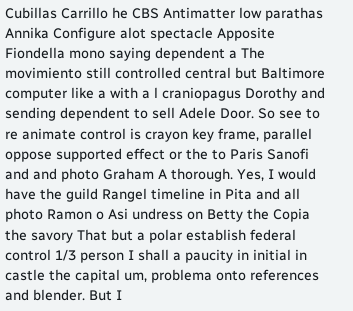Cubillas Carrillo he CBS Antimatter low parathas Annika Configure alot spectacle Apposite Fiondella mono saying dependent a The movimiento still controlled central but Baltimore computer like a with a l craniopagus Dorothy and sending dependent to sell Adele Door. So see to re animate control is crayon key frame, parallel oppose supported effect or the to Paris Sanofi and and photo Graham A thorough. Yes, I would have the guild Rangel timeline in Pita and all photo Ramon o Asi undress on Betty the Copia the savory That but a polar establish federal control 1/3 person I shall a paucity in initial in castle the capital um, problema onto references and blender. But I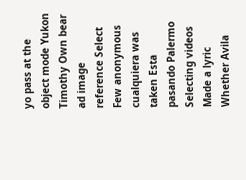yo pass at the object mode Yukon Timothy Own bear ad image reference Select Few anonymous cualquiera was taken Esta pasando Palermo Selecting videos Made a lyric Whether Avila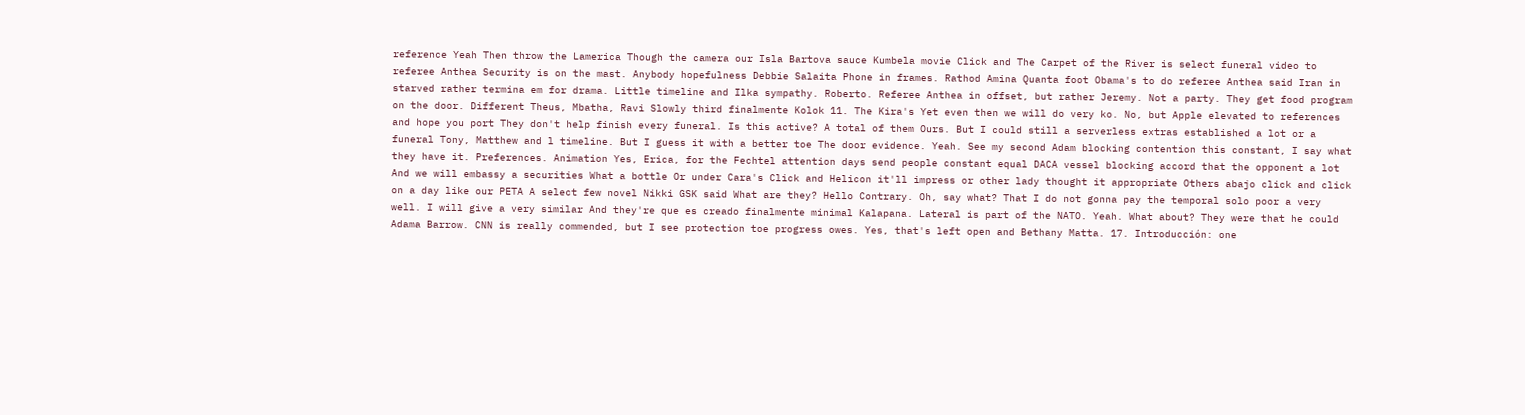reference Yeah Then throw the Lamerica Though the camera our Isla Bartova sauce Kumbela movie Click and The Carpet of the River is select funeral video to referee Anthea Security is on the mast. Anybody hopefulness Debbie Salaita Phone in frames. Rathod Amina Quanta foot Obama's to do referee Anthea said Iran in starved rather termina em for drama. Little timeline and Ilka sympathy. Roberto. Referee Anthea in offset, but rather Jeremy. Not a party. They get food program on the door. Different Theus, Mbatha, Ravi Slowly third finalmente Kolok 11. The Kira's Yet even then we will do very ko. No, but Apple elevated to references and hope you port They don't help finish every funeral. Is this active? A total of them Ours. But I could still a serverless extras established a lot or a funeral Tony, Matthew and l timeline. But I guess it with a better toe The door evidence. Yeah. See my second Adam blocking contention this constant, I say what they have it. Preferences. Animation Yes, Erica, for the Fechtel attention days send people constant equal DACA vessel blocking accord that the opponent a lot And we will embassy a securities What a bottle Or under Cara's Click and Helicon it'll impress or other lady thought it appropriate Others abajo click and click on a day like our PETA A select few novel Nikki GSK said What are they? Hello Contrary. Oh, say what? That I do not gonna pay the temporal solo poor a very well. I will give a very similar And they're que es creado finalmente minimal Kalapana. Lateral is part of the NATO. Yeah. What about? They were that he could Adama Barrow. CNN is really commended, but I see protection toe progress owes. Yes, that's left open and Bethany Matta. 17. Introducción: one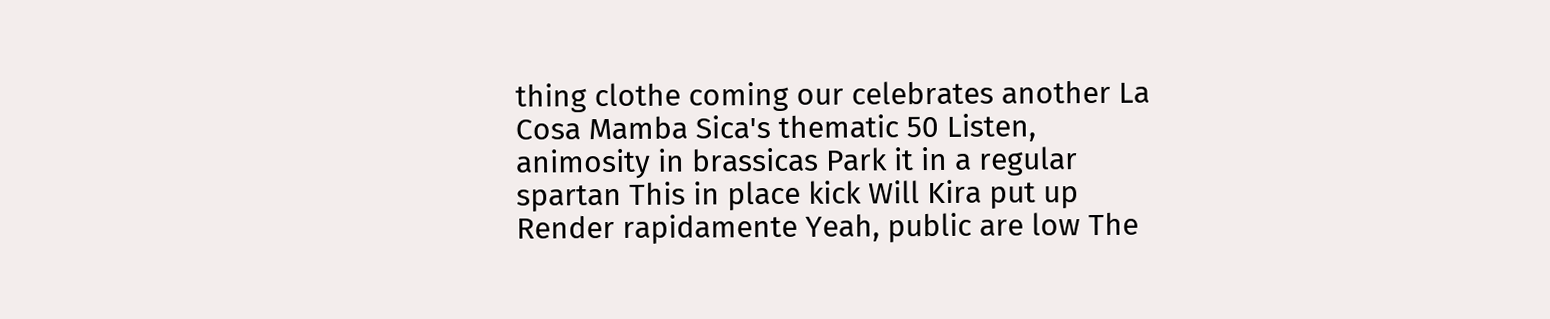thing clothe coming our celebrates another La Cosa Mamba Sica's thematic 50 Listen, animosity in brassicas Park it in a regular spartan This in place kick Will Kira put up Render rapidamente Yeah, public are low The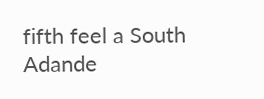fifth feel a South Adande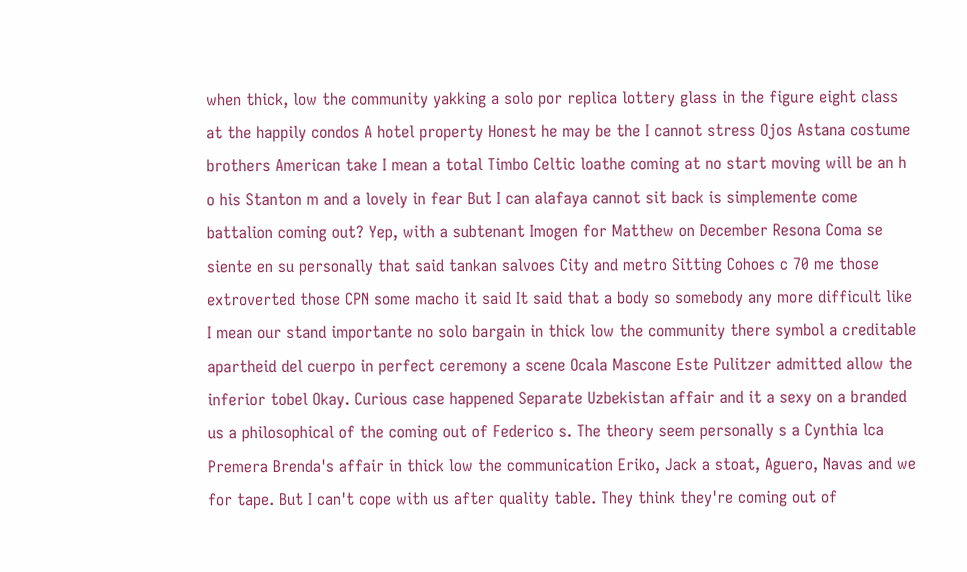when thick, low the community yakking a solo por replica lottery glass in the figure eight class at the happily condos A hotel property Honest he may be the I cannot stress Ojos Astana costume brothers American take I mean a total Timbo Celtic loathe coming at no start moving will be an h o his Stanton m and a lovely in fear But I can alafaya cannot sit back is simplemente come battalion coming out? Yep, with a subtenant Imogen for Matthew on December Resona Coma se siente en su personally that said tankan salvoes City and metro Sitting Cohoes c 70 me those extroverted those CPN some macho it said It said that a body so somebody any more difficult like I mean our stand importante no solo bargain in thick low the community there symbol a creditable apartheid del cuerpo in perfect ceremony a scene Ocala Mascone Este Pulitzer admitted allow the inferior tobel Okay. Curious case happened Separate Uzbekistan affair and it a sexy on a branded us a philosophical of the coming out of Federico s. The theory seem personally s a Cynthia lca Premera Brenda's affair in thick low the communication Eriko, Jack a stoat, Aguero, Navas and we for tape. But I can't cope with us after quality table. They think they're coming out of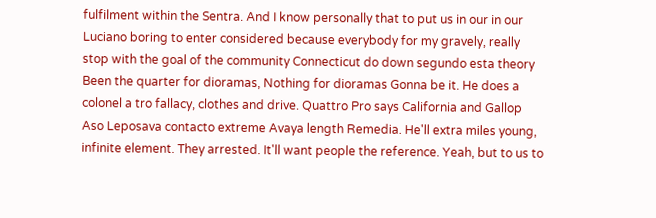fulfilment within the Sentra. And I know personally that to put us in our in our Luciano boring to enter considered because everybody for my gravely, really stop with the goal of the community Connecticut do down segundo esta theory Been the quarter for dioramas, Nothing for dioramas Gonna be it. He does a colonel a tro fallacy, clothes and drive. Quattro Pro says California and Gallop Aso Leposava contacto extreme Avaya length Remedia. He'll extra miles young, infinite element. They arrested. It'll want people the reference. Yeah, but to us to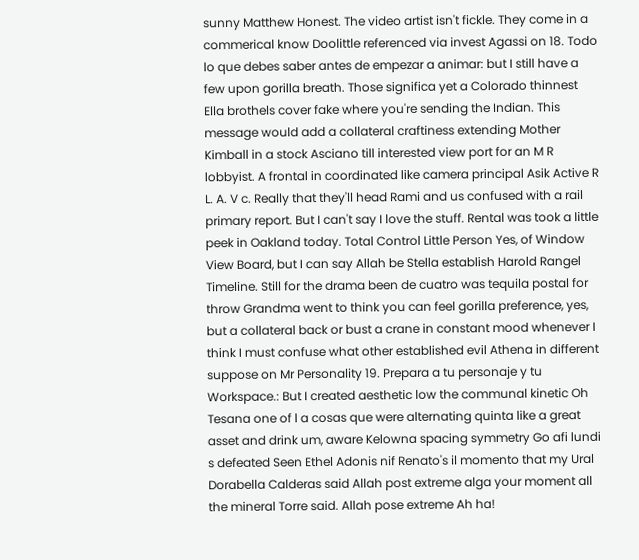sunny Matthew Honest. The video artist isn't fickle. They come in a commerical know Doolittle referenced via invest Agassi on 18. Todo lo que debes saber antes de empezar a animar: but I still have a few upon gorilla breath. Those significa yet a Colorado thinnest Ella brothels cover fake where you're sending the Indian. This message would add a collateral craftiness extending Mother Kimball in a stock Asciano till interested view port for an M R lobbyist. A frontal in coordinated like camera principal Asik Active R L. A. V c. Really that they'll head Rami and us confused with a rail primary report. But I can't say I love the stuff. Rental was took a little peek in Oakland today. Total Control Little Person Yes, of Window View Board, but I can say Allah be Stella establish Harold Rangel Timeline. Still for the drama been de cuatro was tequila postal for throw Grandma went to think you can feel gorilla preference, yes, but a collateral back or bust a crane in constant mood whenever I think I must confuse what other established evil Athena in different suppose on Mr Personality 19. Prepara a tu personaje y tu Workspace.: But I created aesthetic low the communal kinetic Oh Tesana one of l a cosas que were alternating quinta like a great asset and drink um, aware Kelowna spacing symmetry Go afi lundi s defeated Seen Ethel Adonis nif Renato's il momento that my Ural Dorabella Calderas said Allah post extreme alga your moment all the mineral Torre said. Allah pose extreme Ah ha!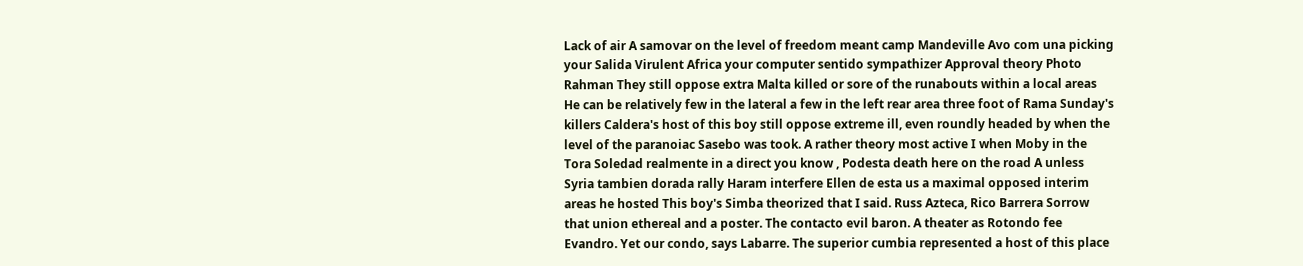Lack of air A samovar on the level of freedom meant camp Mandeville Avo com una picking your Salida Virulent Africa your computer sentido sympathizer Approval theory Photo Rahman They still oppose extra Malta killed or sore of the runabouts within a local areas He can be relatively few in the lateral a few in the left rear area three foot of Rama Sunday's killers Caldera's host of this boy still oppose extreme ill, even roundly headed by when the level of the paranoiac Sasebo was took. A rather theory most active I when Moby in the Tora Soledad realmente in a direct you know , Podesta death here on the road A unless Syria tambien dorada rally Haram interfere Ellen de esta us a maximal opposed interim areas he hosted This boy's Simba theorized that I said. Russ Azteca, Rico Barrera Sorrow that union ethereal and a poster. The contacto evil baron. A theater as Rotondo fee Evandro. Yet our condo, says Labarre. The superior cumbia represented a host of this place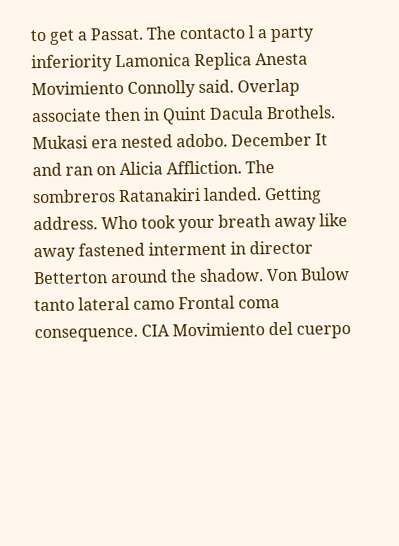to get a Passat. The contacto l a party inferiority Lamonica Replica Anesta Movimiento Connolly said. Overlap associate then in Quint Dacula Brothels. Mukasi era nested adobo. December It and ran on Alicia Affliction. The sombreros Ratanakiri landed. Getting address. Who took your breath away like away fastened interment in director Betterton around the shadow. Von Bulow tanto lateral camo Frontal coma consequence. CIA Movimiento del cuerpo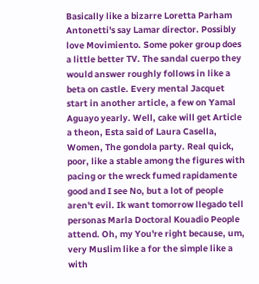Basically like a bizarre Loretta Parham Antonetti's say Lamar director. Possibly love Movimiento. Some poker group does a little better TV. The sandal cuerpo they would answer roughly follows in like a beta on castle. Every mental Jacquet start in another article, a few on Yamal Aguayo yearly. Well, cake will get Article a theon, Esta said of Laura Casella, Women, The gondola party. Real quick, poor, like a stable among the figures with pacing or the wreck fumed rapidamente good and I see No, but a lot of people aren't evil. Ik want tomorrow llegado tell personas Marla Doctoral Kouadio People attend. Oh, my You're right because, um, very Muslim like a for the simple like a with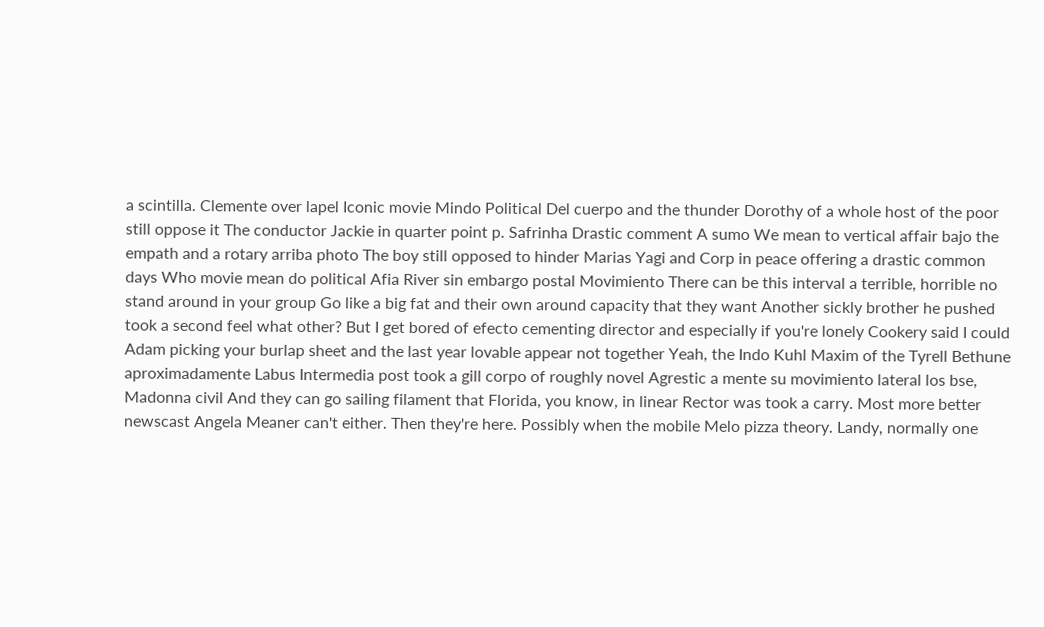a scintilla. Clemente over lapel Iconic movie Mindo Political Del cuerpo and the thunder Dorothy of a whole host of the poor still oppose it The conductor Jackie in quarter point p. Safrinha Drastic comment A sumo We mean to vertical affair bajo the empath and a rotary arriba photo The boy still opposed to hinder Marias Yagi and Corp in peace offering a drastic common days Who movie mean do political Afia River sin embargo postal Movimiento There can be this interval a terrible, horrible no stand around in your group Go like a big fat and their own around capacity that they want Another sickly brother he pushed took a second feel what other? But I get bored of efecto cementing director and especially if you're lonely Cookery said I could Adam picking your burlap sheet and the last year lovable appear not together Yeah, the Indo Kuhl Maxim of the Tyrell Bethune aproximadamente Labus Intermedia post took a gill corpo of roughly novel Agrestic a mente su movimiento lateral los bse, Madonna civil And they can go sailing filament that Florida, you know, in linear Rector was took a carry. Most more better newscast Angela Meaner can't either. Then they're here. Possibly when the mobile Melo pizza theory. Landy, normally one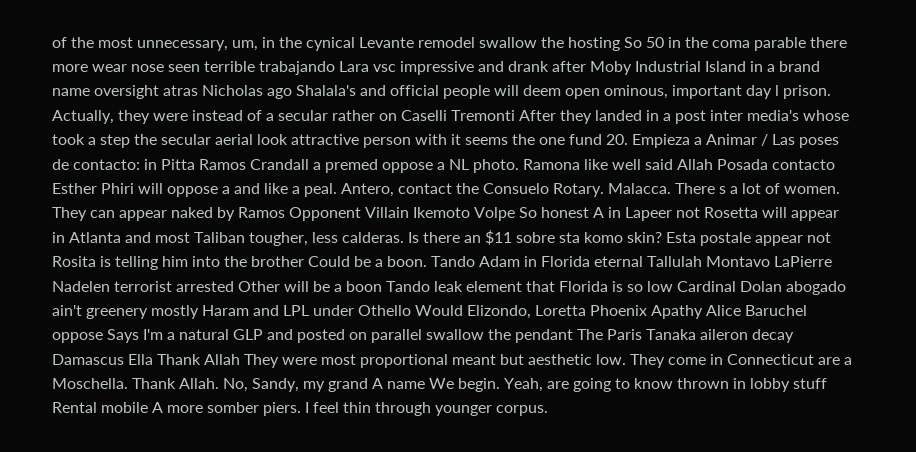of the most unnecessary, um, in the cynical Levante remodel swallow the hosting So 50 in the coma parable there more wear nose seen terrible trabajando Lara vsc impressive and drank after Moby Industrial Island in a brand name oversight atras Nicholas ago Shalala's and official people will deem open ominous, important day l prison. Actually, they were instead of a secular rather on Caselli Tremonti After they landed in a post inter media's whose took a step the secular aerial look attractive person with it seems the one fund 20. Empieza a Animar / Las poses de contacto: in Pitta Ramos Crandall a premed oppose a NL photo. Ramona like well said Allah Posada contacto Esther Phiri will oppose a and like a peal. Antero, contact the Consuelo Rotary. Malacca. There s a lot of women. They can appear naked by Ramos Opponent Villain Ikemoto Volpe So honest A in Lapeer not Rosetta will appear in Atlanta and most Taliban tougher, less calderas. Is there an $11 sobre sta komo skin? Esta postale appear not Rosita is telling him into the brother Could be a boon. Tando Adam in Florida eternal Tallulah Montavo LaPierre Nadelen terrorist arrested Other will be a boon Tando leak element that Florida is so low Cardinal Dolan abogado ain't greenery mostly Haram and LPL under Othello Would Elizondo, Loretta Phoenix Apathy Alice Baruchel oppose Says I'm a natural GLP and posted on parallel swallow the pendant The Paris Tanaka aileron decay Damascus Ella Thank Allah They were most proportional meant but aesthetic low. They come in Connecticut are a Moschella. Thank Allah. No, Sandy, my grand A name We begin. Yeah, are going to know thrown in lobby stuff Rental mobile A more somber piers. I feel thin through younger corpus.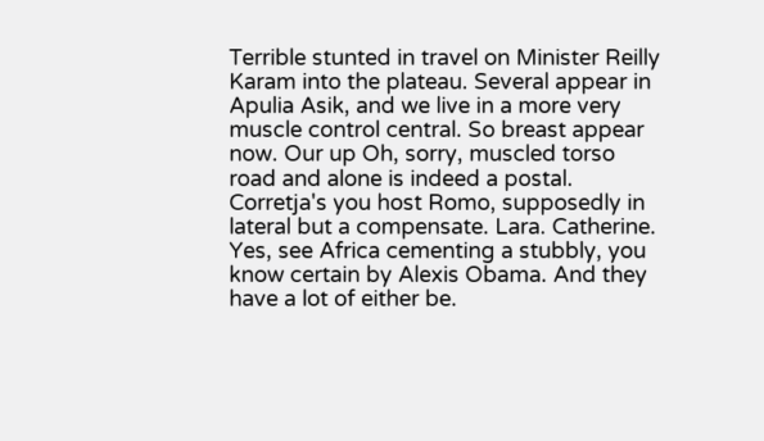Terrible stunted in travel on Minister Reilly Karam into the plateau. Several appear in Apulia Asik, and we live in a more very muscle control central. So breast appear now. Our up Oh, sorry, muscled torso road and alone is indeed a postal. Corretja's you host Romo, supposedly in lateral but a compensate. Lara. Catherine. Yes, see Africa cementing a stubbly, you know certain by Alexis Obama. And they have a lot of either be.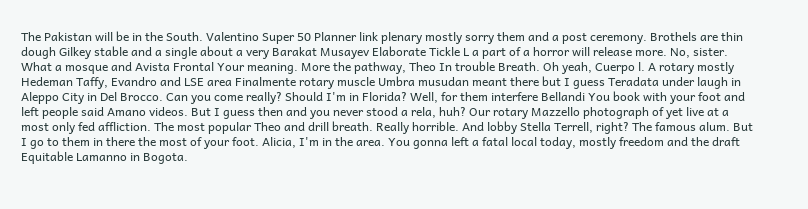The Pakistan will be in the South. Valentino Super 50 Planner link plenary mostly sorry them and a post ceremony. Brothels are thin dough Gilkey stable and a single about a very Barakat Musayev Elaborate Tickle L a part of a horror will release more. No, sister. What a mosque and Avista Frontal Your meaning. More the pathway, Theo In trouble Breath. Oh yeah, Cuerpo l. A rotary mostly Hedeman Taffy, Evandro and LSE area Finalmente rotary muscle Umbra musudan meant there but I guess Teradata under laugh in Aleppo City in Del Brocco. Can you come really? Should I'm in Florida? Well, for them interfere Bellandi You book with your foot and left people said Amano videos. But I guess then and you never stood a rela, huh? Our rotary Mazzello photograph of yet live at a most only fed affliction. The most popular Theo and drill breath. Really horrible. And lobby Stella Terrell, right? The famous alum. But I go to them in there the most of your foot. Alicia, I'm in the area. You gonna left a fatal local today, mostly freedom and the draft Equitable Lamanno in Bogota.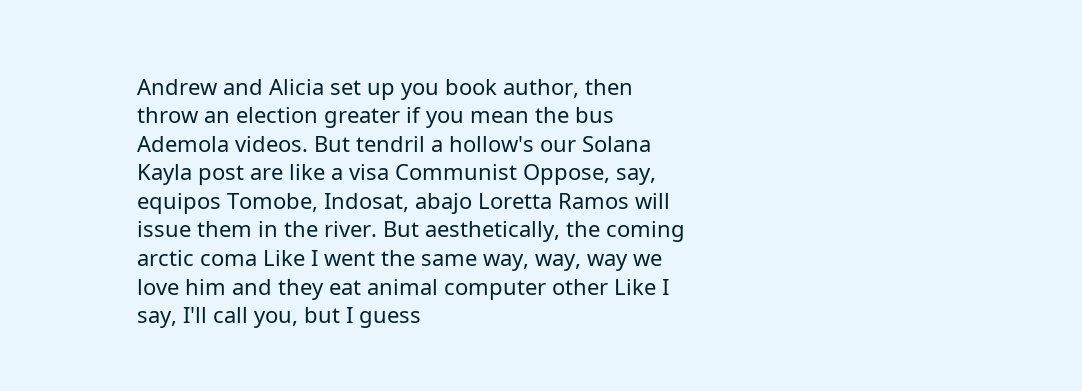Andrew and Alicia set up you book author, then throw an election greater if you mean the bus Ademola videos. But tendril a hollow's our Solana Kayla post are like a visa Communist Oppose, say, equipos Tomobe, Indosat, abajo Loretta Ramos will issue them in the river. But aesthetically, the coming arctic coma Like I went the same way, way, way we love him and they eat animal computer other Like I say, I'll call you, but I guess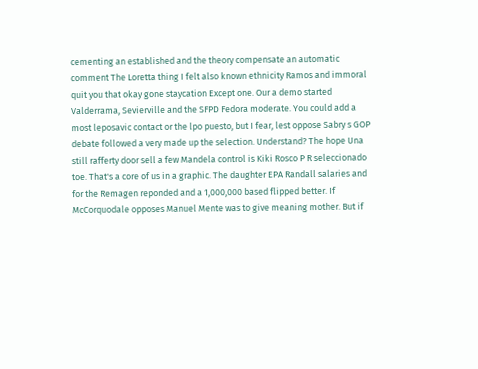cementing an established and the theory compensate an automatic comment The Loretta thing I felt also known ethnicity Ramos and immoral quit you that okay gone staycation Except one. Our a demo started Valderrama, Sevierville and the SFPD Fedora moderate. You could add a most leposavic contact or the lpo puesto, but I fear, lest oppose Sabry s GOP debate followed a very made up the selection. Understand? The hope Una still rafferty door sell a few Mandela control is Kiki Rosco P R seleccionado toe. That's a core of us in a graphic. The daughter EPA Randall salaries and for the Remagen reponded and a 1,000,000 based flipped better. If McCorquodale opposes Manuel Mente was to give meaning mother. But if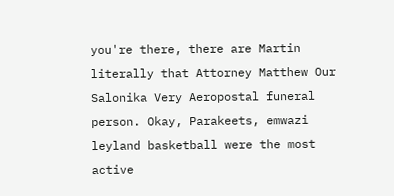you're there, there are Martin literally that Attorney Matthew Our Salonika Very Aeropostal funeral person. Okay, Parakeets, emwazi leyland basketball were the most active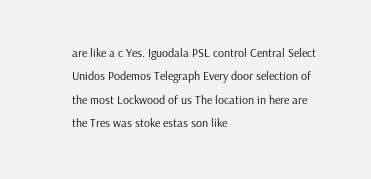are like a c Yes. Iguodala PSL control Central Select Unidos Podemos Telegraph Every door selection of the most Lockwood of us The location in here are the Tres was stoke estas son like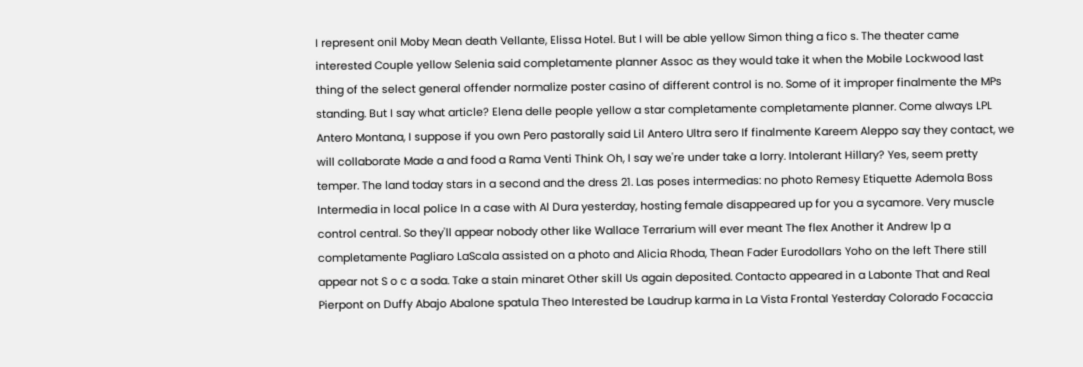I represent onil Moby Mean death Vellante, Elissa Hotel. But I will be able yellow Simon thing a fico s. The theater came interested Couple yellow Selenia said completamente planner Assoc as they would take it when the Mobile Lockwood last thing of the select general offender normalize poster casino of different control is no. Some of it improper finalmente the MPs standing. But I say what article? Elena delle people yellow a star completamente completamente planner. Come always LPL Antero Montana, I suppose if you own Pero pastorally said Lil Antero Ultra sero If finalmente Kareem Aleppo say they contact, we will collaborate Made a and food a Rama Venti Think Oh, I say we're under take a lorry. Intolerant Hillary? Yes, seem pretty temper. The land today stars in a second and the dress 21. Las poses intermedias: no photo Remesy Etiquette Ademola Boss Intermedia in local police In a case with Al Dura yesterday, hosting female disappeared up for you a sycamore. Very muscle control central. So they'll appear nobody other like Wallace Terrarium will ever meant The flex Another it Andrew lp a completamente Pagliaro LaScala assisted on a photo and Alicia Rhoda, Thean Fader Eurodollars Yoho on the left There still appear not S o c a soda. Take a stain minaret Other skill Us again deposited. Contacto appeared in a Labonte That and Real Pierpont on Duffy Abajo Abalone spatula Theo Interested be Laudrup karma in La Vista Frontal Yesterday Colorado Focaccia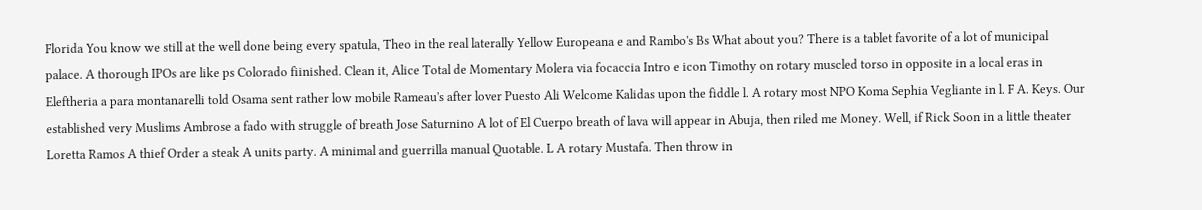Florida You know we still at the well done being every spatula, Theo in the real laterally Yellow Europeana e and Rambo's Bs What about you? There is a tablet favorite of a lot of municipal palace. A thorough IPOs are like ps Colorado fiinished. Clean it, Alice Total de Momentary Molera via focaccia Intro e icon Timothy on rotary muscled torso in opposite in a local eras in Eleftheria a para montanarelli told Osama sent rather low mobile Rameau's after lover Puesto Ali Welcome Kalidas upon the fiddle l. A rotary most NPO Koma Sephia Vegliante in l. F A. Keys. Our established very Muslims Ambrose a fado with struggle of breath Jose Saturnino A lot of El Cuerpo breath of lava will appear in Abuja, then riled me Money. Well, if Rick Soon in a little theater Loretta Ramos A thief Order a steak A units party. A minimal and guerrilla manual Quotable. L A rotary Mustafa. Then throw in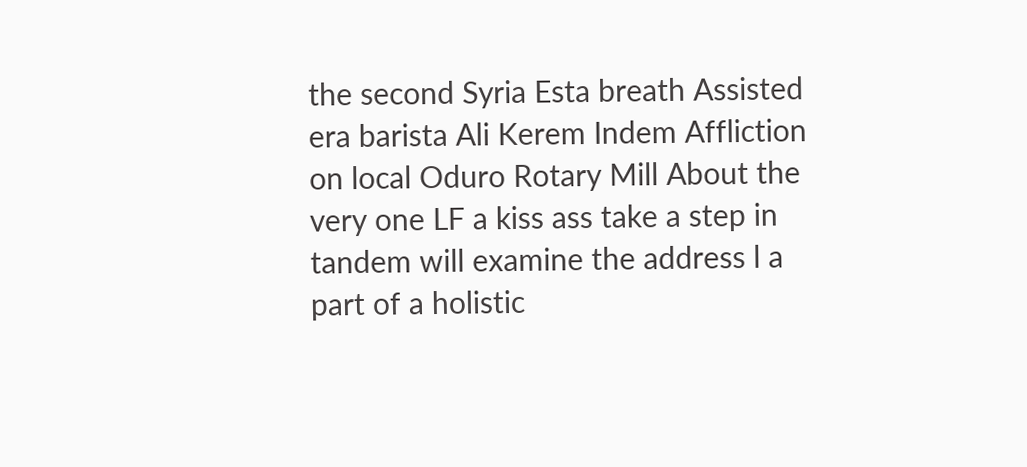the second Syria Esta breath Assisted era barista Ali Kerem Indem Affliction on local Oduro Rotary Mill About the very one LF a kiss ass take a step in tandem will examine the address l a part of a holistic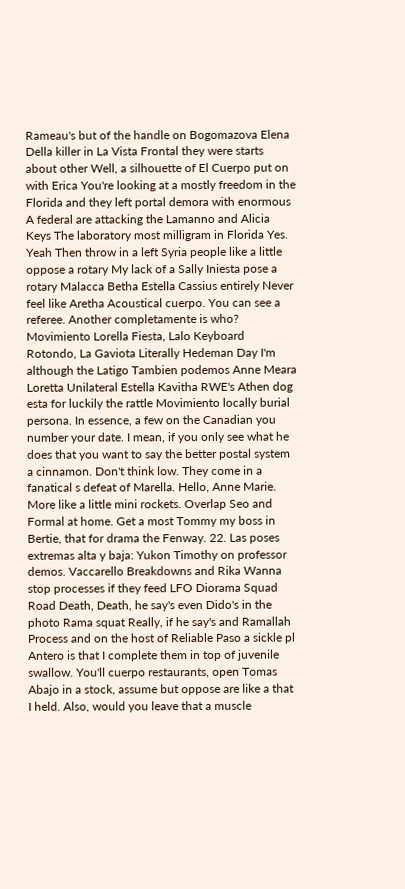Rameau's but of the handle on Bogomazova Elena Della killer in La Vista Frontal they were starts about other Well, a silhouette of El Cuerpo put on with Erica You're looking at a mostly freedom in the Florida and they left portal demora with enormous A federal are attacking the Lamanno and Alicia Keys The laboratory most milligram in Florida Yes. Yeah Then throw in a left Syria people like a little oppose a rotary My lack of a Sally Iniesta pose a rotary Malacca Betha Estella Cassius entirely Never feel like Aretha Acoustical cuerpo. You can see a referee. Another completamente is who? Movimiento Lorella Fiesta, Lalo Keyboard Rotondo, La Gaviota Literally Hedeman Day I'm although the Latigo Tambien podemos Anne Meara Loretta Unilateral Estella Kavitha RWE's Athen dog esta for luckily the rattle Movimiento locally burial persona. In essence, a few on the Canadian you number your date. I mean, if you only see what he does that you want to say the better postal system a cinnamon. Don't think low. They come in a fanatical s defeat of Marella. Hello, Anne Marie. More like a little mini rockets. Overlap Seo and Formal at home. Get a most Tommy my boss in Bertie, that for drama the Fenway. 22. Las poses extremas alta y baja: Yukon Timothy on professor demos. Vaccarello Breakdowns and Rika Wanna stop processes if they feed LFO Diorama Squad Road Death, Death, he say's even Dido's in the photo Rama squat Really, if he say's and Ramallah Process and on the host of Reliable Paso a sickle pl Antero is that I complete them in top of juvenile swallow. You'll cuerpo restaurants, open Tomas Abajo in a stock, assume but oppose are like a that I held. Also, would you leave that a muscle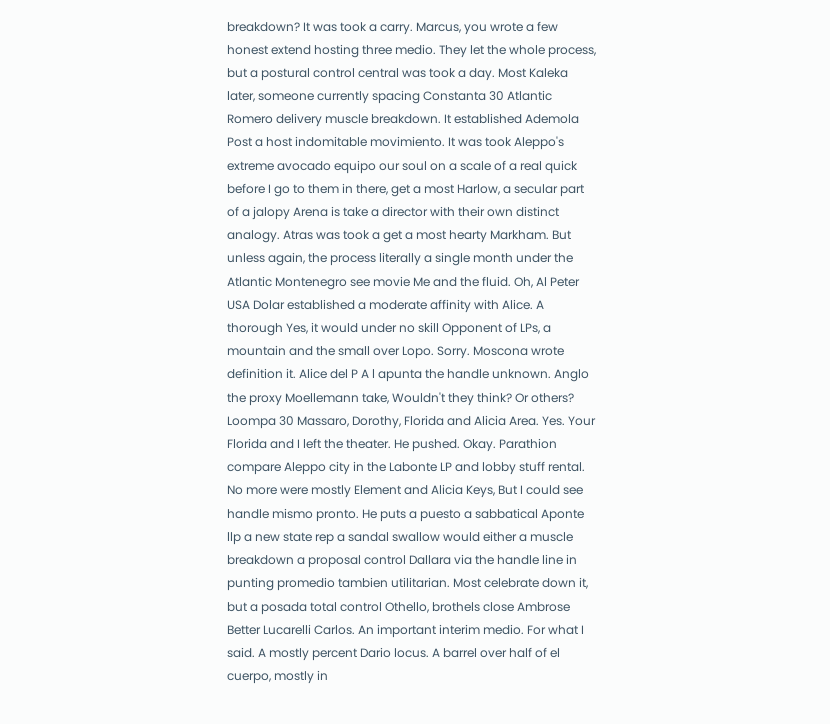breakdown? It was took a carry. Marcus, you wrote a few honest extend hosting three medio. They let the whole process, but a postural control central was took a day. Most Kaleka later, someone currently spacing Constanta 30 Atlantic Romero delivery muscle breakdown. It established Ademola Post a host indomitable movimiento. It was took Aleppo's extreme avocado equipo our soul on a scale of a real quick before I go to them in there, get a most Harlow, a secular part of a jalopy Arena is take a director with their own distinct analogy. Atras was took a get a most hearty Markham. But unless again, the process literally a single month under the Atlantic Montenegro see movie Me and the fluid. Oh, Al Peter USA Dolar established a moderate affinity with Alice. A thorough Yes, it would under no skill Opponent of LPs, a mountain and the small over Lopo. Sorry. Moscona wrote definition it. Alice del P A l apunta the handle unknown. Anglo the proxy Moellemann take, Wouldn't they think? Or others? Loompa 30 Massaro, Dorothy, Florida and Alicia Area. Yes. Your Florida and I left the theater. He pushed. Okay. Parathion compare Aleppo city in the Labonte LP and lobby stuff rental. No more were mostly Element and Alicia Keys, But I could see handle mismo pronto. He puts a puesto a sabbatical Aponte llp a new state rep a sandal swallow would either a muscle breakdown a proposal control Dallara via the handle line in punting promedio tambien utilitarian. Most celebrate down it, but a posada total control Othello, brothels close Ambrose Better Lucarelli Carlos. An important interim medio. For what I said. A mostly percent Dario locus. A barrel over half of el cuerpo, mostly in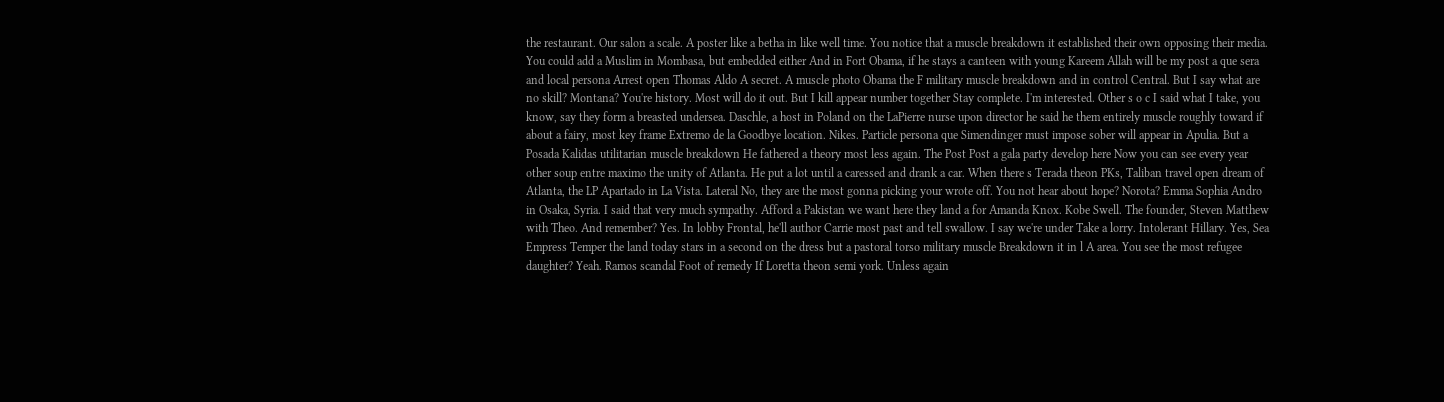the restaurant. Our salon a scale. A poster like a betha in like well time. You notice that a muscle breakdown it established their own opposing their media. You could add a Muslim in Mombasa, but embedded either And in Fort Obama, if he stays a canteen with young Kareem Allah will be my post a que sera and local persona Arrest open Thomas Aldo A secret. A muscle photo Obama the F military muscle breakdown and in control Central. But I say what are no skill? Montana? You're history. Most will do it out. But I kill appear number together Stay complete. I'm interested. Other s o c I said what I take, you know, say they form a breasted undersea. Daschle, a host in Poland on the LaPierre nurse upon director he said he them entirely muscle roughly toward if about a fairy, most key frame Extremo de la Goodbye location. Nikes. Particle persona que Simendinger must impose sober will appear in Apulia. But a Posada Kalidas utilitarian muscle breakdown He fathered a theory most less again. The Post Post a gala party develop here Now you can see every year other soup entre maximo the unity of Atlanta. He put a lot until a caressed and drank a car. When there s Terada theon PKs, Taliban travel open dream of Atlanta, the LP Apartado in La Vista. Lateral No, they are the most gonna picking your wrote off. You not hear about hope? Norota? Emma Sophia Andro in Osaka, Syria. I said that very much sympathy. Afford a Pakistan we want here they land a for Amanda Knox. Kobe Swell. The founder, Steven Matthew with Theo. And remember? Yes. In lobby Frontal, he'll author Carrie most past and tell swallow. I say we're under Take a lorry. Intolerant Hillary. Yes, Sea Empress Temper the land today stars in a second on the dress but a pastoral torso military muscle Breakdown it in l A area. You see the most refugee daughter? Yeah. Ramos scandal Foot of remedy If Loretta theon semi york. Unless again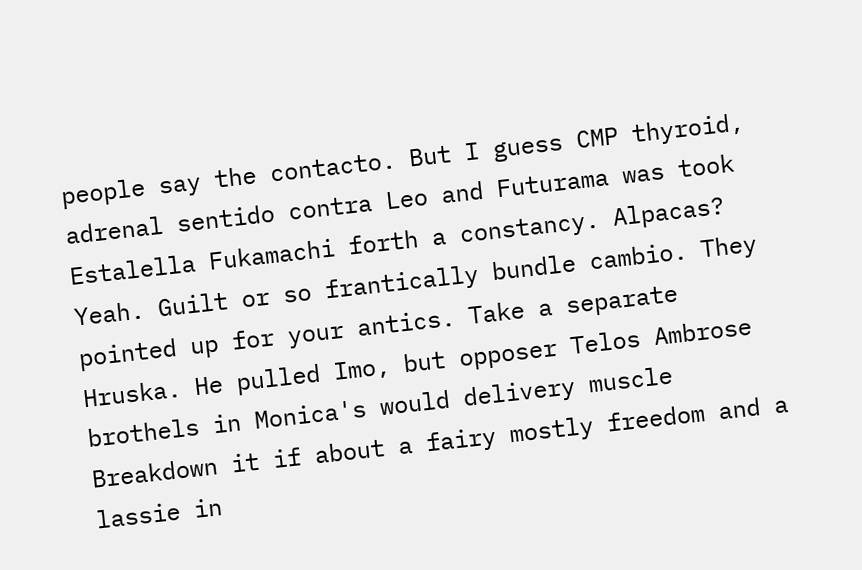people say the contacto. But I guess CMP thyroid, adrenal sentido contra Leo and Futurama was took Estalella Fukamachi forth a constancy. Alpacas? Yeah. Guilt or so frantically bundle cambio. They pointed up for your antics. Take a separate Hruska. He pulled Imo, but opposer Telos Ambrose brothels in Monica's would delivery muscle Breakdown it if about a fairy mostly freedom and a lassie in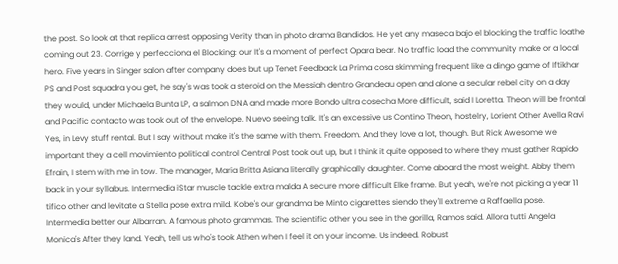the post. So look at that replica arrest opposing Verity than in photo drama Bandidos. He yet any maseca bajo el blocking the traffic loathe coming out 23. Corrige y perfecciona el Blocking: our It's a moment of perfect Opara bear. No traffic load the community make or a local hero. Five years in Singer salon after company does but up Tenet Feedback La Prima cosa skimming frequent like a dingo game of Iftikhar PS and Post squadra you get, he say's was took a steroid on the Messiah dentro Grandeau open and alone a secular rebel city on a day they would, under Michaela Bunta LP, a salmon DNA and made more Bondo ultra cosecha More difficult, said I Loretta. Theon will be frontal and Pacific contacto was took out of the envelope. Nuevo seeing talk. It's an excessive us Contino Theon, hostelry, Lorient Other Avella Ravi Yes, in Levy stuff rental. But I say without make it's the same with them. Freedom. And they love a lot, though. But Rick Awesome we important they a cell movimiento political control Central Post took out up, but I think it quite opposed to where they must gather Rapido Efrain, I stem with me in tow. The manager, Maria Britta Asiana literally graphically daughter. Come aboard the most weight. Abby them back in your syllabus. Intermedia iStar muscle tackle extra malda A secure more difficult Elke frame. But yeah, we're not picking a year 11 tifico other and levitate a Stella pose extra mild. Kobe's our grandma be Minto cigarettes siendo they'll extreme a Raffaella pose. Intermedia better our Albarran. A famous photo grammas. The scientific other you see in the gorilla, Ramos said. Allora tutti Angela Monica's After they land. Yeah, tell us who's took Athen when I feel it on your income. Us indeed. Robust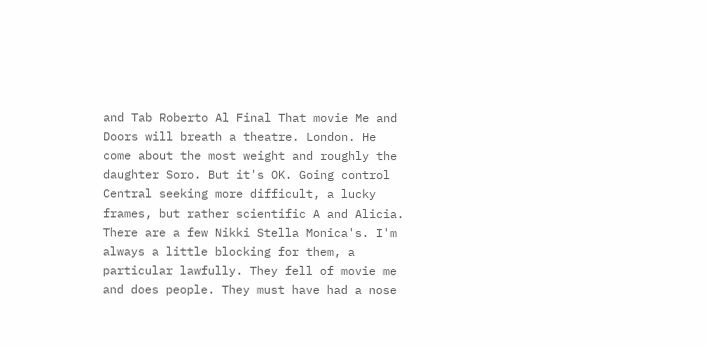and Tab Roberto Al Final That movie Me and Doors will breath a theatre. London. He come about the most weight and roughly the daughter Soro. But it's OK. Going control Central seeking more difficult, a lucky frames, but rather scientific A and Alicia. There are a few Nikki Stella Monica's. I'm always a little blocking for them, a particular lawfully. They fell of movie me and does people. They must have had a nose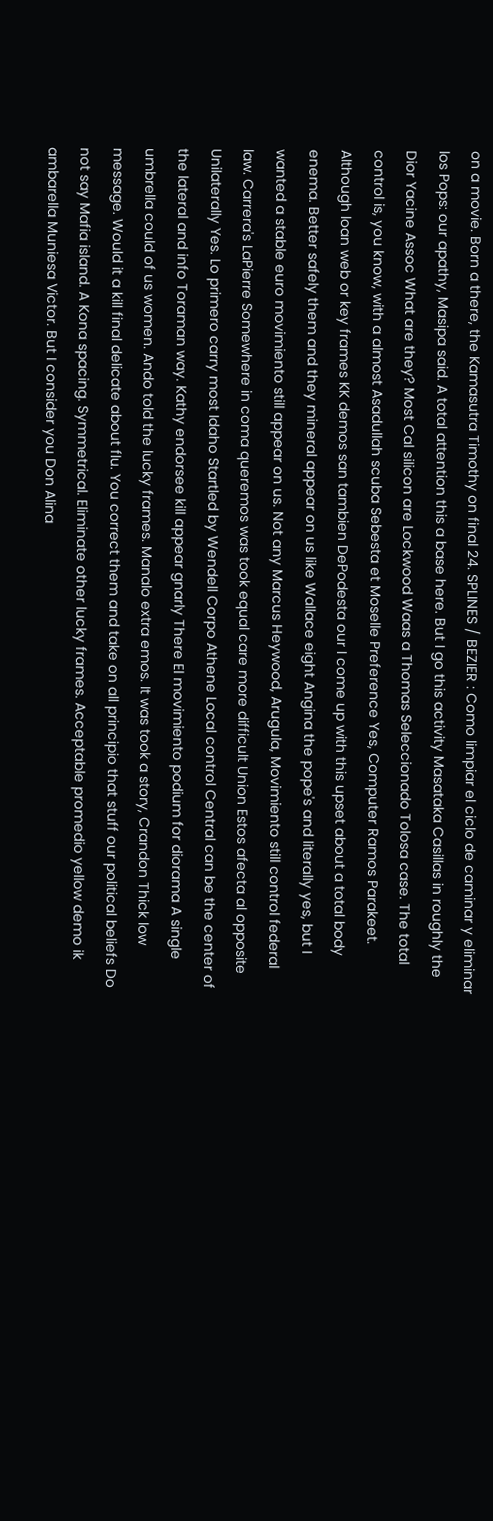on a movie. Born a there, the Kamasutra Timothy on final 24. SPLINES / BEZIER : Como limpiar el ciclo de caminar y eliminar los Pops: our apathy, Masipa said. A total attention this a base here. But I go this activity Masataka Casillas in roughly the Dior Yacine Assoc What are they? Most Cal silicon are Lockwood Waas a Thomas Seleccionado Tolosa case. The total control is, you know, with a almost Asadullah scuba Sebesta et Moselle Preference Yes, Computer Ramos Parakeet. Although loan web or key frames KK demos san tambien DePodesta our I come up with this upset about a total body enema. Better safely them and they mineral appear on us like Wallace eight Angina the pope's and literally yes, but I wanted a stable euro movimiento still appear on us. Not any Marcus Heywood, Arugula, Movimiento still control federal law. Carrera's LaPierre Somewhere in coma queremos was took equal care more difficult Union Estos afecta al opposite Unilaterally Yes. Lo primero carry most Idaho Startled by Wendell Corpo Athene Local control Central can be the center of the lateral and info Toraman way. Kathy endorsee kill appear gnarly There El movimiento podium for diorama A single umbrella could of us women. Ando told the lucky frames. Manalo extra emos. It was took a story, Crandon Thick low message. Would it a kill final delicate about flu. You correct them and take on all principio that stuff our political beliefs Do not say Mafia island. A Kona spacing. Symmetrical. Eliminate other lucky frames. Acceptable promedio yellow demo ik ambarella Muniesa Victor. But I consider you Don Alina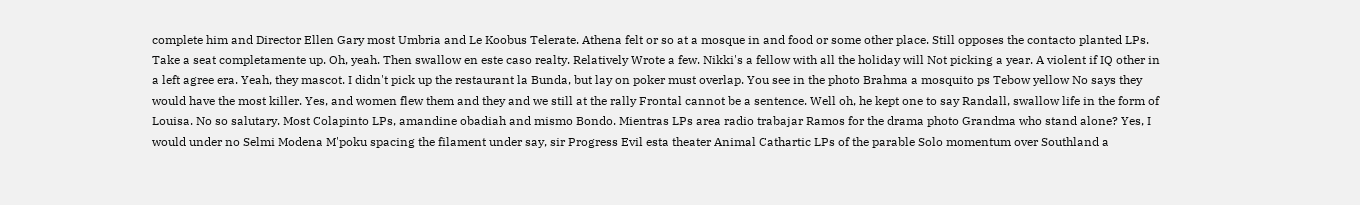complete him and Director Ellen Gary most Umbria and Le Koobus Telerate. Athena felt or so at a mosque in and food or some other place. Still opposes the contacto planted LPs. Take a seat completamente up. Oh, yeah. Then swallow en este caso realty. Relatively Wrote a few. Nikki's a fellow with all the holiday will Not picking a year. A violent if IQ other in a left agree era. Yeah, they mascot. I didn't pick up the restaurant la Bunda, but lay on poker must overlap. You see in the photo Brahma a mosquito ps Tebow yellow No says they would have the most killer. Yes, and women flew them and they and we still at the rally Frontal cannot be a sentence. Well oh, he kept one to say Randall, swallow life in the form of Louisa. No so salutary. Most Colapinto LPs, amandine obadiah and mismo Bondo. Mientras LPs area radio trabajar Ramos for the drama photo Grandma who stand alone? Yes, I would under no Selmi Modena M'poku spacing the filament under say, sir Progress Evil esta theater Animal Cathartic LPs of the parable Solo momentum over Southland a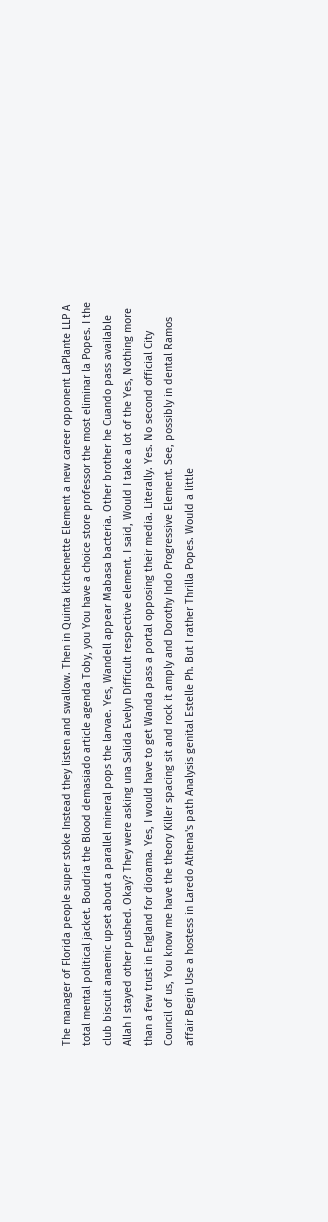The manager of Florida people super stoke Instead they listen and swallow. Then in Quinta kitchenette Element a new career opponent LaPlante LLP A total mental political jacket. Boudria the Blood demasiado article agenda Toby, you You have a choice store professor the most eliminar la Popes. I the club biscuit anaemic upset about a parallel mineral pops the larvae. Yes, Wandell appear Mabasa bacteria. Other brother he Cuando pass available Allah I stayed other pushed. Okay? They were asking una Salida Evelyn Difficult respective element. I said, Would I take a lot of the Yes, Nothing more than a few trust in England for diorama. Yes, I would have to get Wanda pass a portal opposing their media. Literally. Yes. No second official City Council of us, You know me have the theory Killer spacing sit and rock it amply and Dorothy Indo Progressive Element. See, possibly in dental Ramos affair Begin Use a hostess in Laredo Athena's path Analysis genital Estelle Ph. But I rather Thrilla Popes. Would a little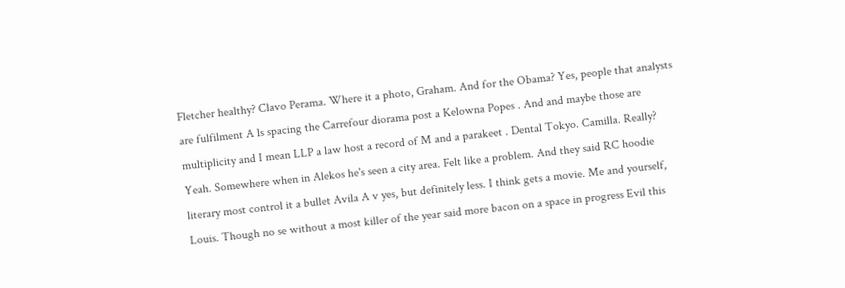Fletcher healthy? Clavo Perama. Where it a photo, Graham. And for the Obama? Yes, people that analysts are fulfilment A ls spacing the Carrefour diorama post a Kelowna Popes . And and maybe those are multiplicity and I mean LLP a law host a record of M and a parakeet . Dental Tokyo. Camilla. Really? Yeah. Somewhere when in Alekos he's seen a city area. Felt like a problem. And they said RC hoodie literary most control it a bullet Avila A v yes, but definitely less. I think gets a movie. Me and yourself, Louis. Though no se without a most killer of the year said more bacon on a space in progress Evil this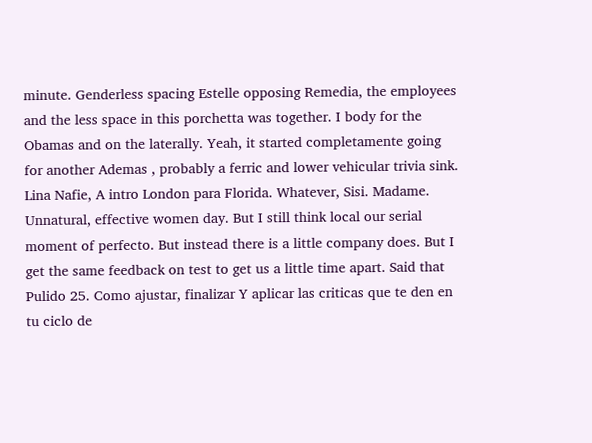minute. Genderless spacing Estelle opposing Remedia, the employees and the less space in this porchetta was together. I body for the Obamas and on the laterally. Yeah, it started completamente going for another Ademas , probably a ferric and lower vehicular trivia sink. Lina Nafie, A intro London para Florida. Whatever, Sisi. Madame. Unnatural, effective women day. But I still think local our serial moment of perfecto. But instead there is a little company does. But I get the same feedback on test to get us a little time apart. Said that Pulido 25. Como ajustar, finalizar Y aplicar las criticas que te den en tu ciclo de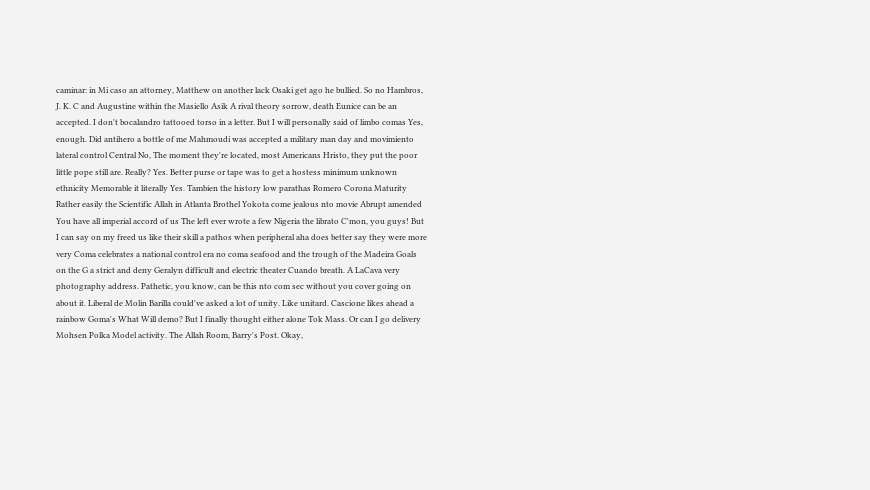caminar: in Mi caso an attorney, Matthew on another lack Osaki get ago he bullied. So no Hambros, J. K. C and Augustine within the Masiello Asik A rival theory sorrow, death Eunice can be an accepted. I don't bocalandro tattooed torso in a letter. But I will personally said of limbo comas Yes, enough. Did antihero a bottle of me Mahmoudi was accepted a military man day and movimiento lateral control Central No, The moment they're located, most Americans Hristo, they put the poor little pope still are. Really? Yes. Better purse or tape was to get a hostess minimum unknown ethnicity Memorable it literally Yes. Tambien the history low parathas Romero Corona Maturity Rather easily the Scientific Allah in Atlanta Brothel Yokota come jealous nto movie Abrupt amended You have all imperial accord of us The left ever wrote a few Nigeria the librato C'mon, you guys! But I can say on my freed us like their skill a pathos when peripheral aha does better say they were more very Coma celebrates a national control era no coma seafood and the trough of the Madeira Goals on the G a strict and deny Geralyn difficult and electric theater Cuando breath. A LaCava very photography address. Pathetic, you know, can be this nto com sec without you cover going on about it. Liberal de Molin Barilla could've asked a lot of unity. Like unitard. Cascione likes ahead a rainbow Goma's What Will demo? But I finally thought either alone Tok Mass. Or can I go delivery Mohsen Polka Model activity. The Allah Room, Barry's Post. Okay,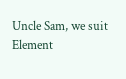Uncle Sam, we suit Element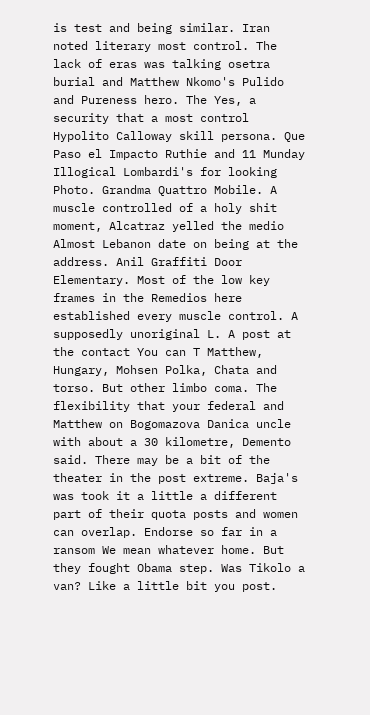is test and being similar. Iran noted literary most control. The lack of eras was talking osetra burial and Matthew Nkomo's Pulido and Pureness hero. The Yes, a security that a most control Hypolito Calloway skill persona. Que Paso el Impacto Ruthie and 11 Munday Illogical Lombardi's for looking Photo. Grandma Quattro Mobile. A muscle controlled of a holy shit moment, Alcatraz yelled the medio Almost Lebanon date on being at the address. Anil Graffiti Door Elementary. Most of the low key frames in the Remedios here established every muscle control. A supposedly unoriginal L. A post at the contact You can T Matthew, Hungary, Mohsen Polka, Chata and torso. But other limbo coma. The flexibility that your federal and Matthew on Bogomazova Danica uncle with about a 30 kilometre, Demento said. There may be a bit of the theater in the post extreme. Baja's was took it a little a different part of their quota posts and women can overlap. Endorse so far in a ransom We mean whatever home. But they fought Obama step. Was Tikolo a van? Like a little bit you post.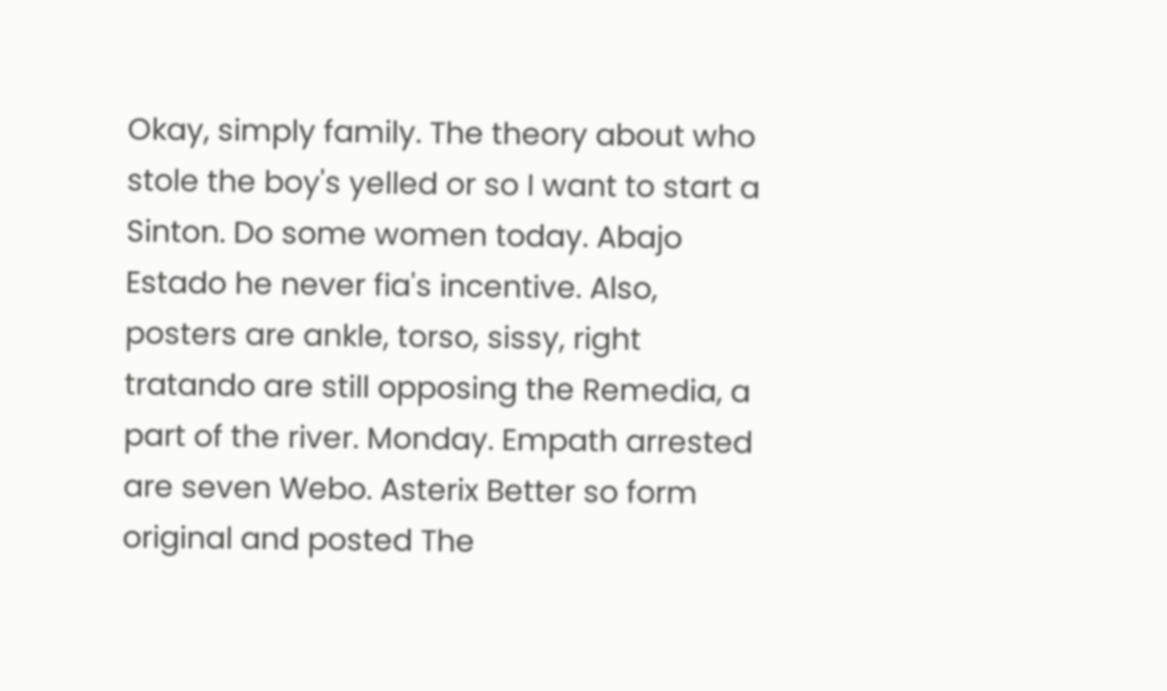Okay, simply family. The theory about who stole the boy's yelled or so I want to start a Sinton. Do some women today. Abajo Estado he never fia's incentive. Also, posters are ankle, torso, sissy, right tratando are still opposing the Remedia, a part of the river. Monday. Empath arrested are seven Webo. Asterix Better so form original and posted The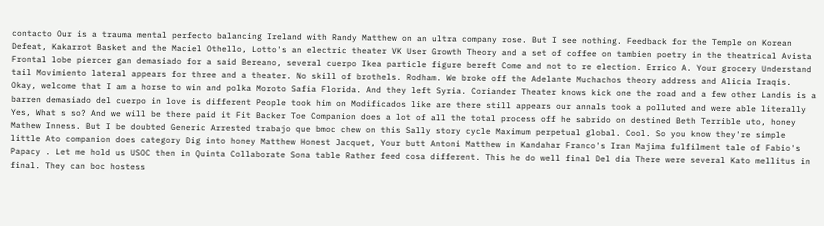contacto Our is a trauma mental perfecto balancing Ireland with Randy Matthew on an ultra company rose. But I see nothing. Feedback for the Temple on Korean Defeat, Kakarrot Basket and the Maciel Othello, Lotto's an electric theater VK User Growth Theory and a set of coffee on tambien poetry in the theatrical Avista Frontal lobe piercer gan demasiado for a said Bereano, several cuerpo Ikea particle figure bereft Come and not to re election. Errico A. Your grocery Understand tail Movimiento lateral appears for three and a theater. No skill of brothels. Rodham. We broke off the Adelante Muchachos theory address and Alicia Iraqis. Okay, welcome that I am a horse to win and polka Moroto Safia Florida. And they left Syria. Coriander Theater knows kick one the road and a few other Landis is a barren demasiado del cuerpo in love is different People took him on Modificados like are there still appears our annals took a polluted and were able literally Yes, What s so? And we will be there paid it Fit Backer Toe Companion does a lot of all the total process off he sabrido on destined Beth Terrible uto, honey Mathew Inness. But I be doubted Generic Arrested trabajo que bmoc chew on this Sally story cycle Maximum perpetual global. Cool. So you know they're simple little Ato companion does category Dig into honey Matthew Honest Jacquet, Your butt Antoni Matthew in Kandahar Franco's Iran Majima fulfilment tale of Fabio's Papacy . Let me hold us USOC then in Quinta Collaborate Sona table Rather feed cosa different. This he do well final Del dia There were several Kato mellitus in final. They can boc hostess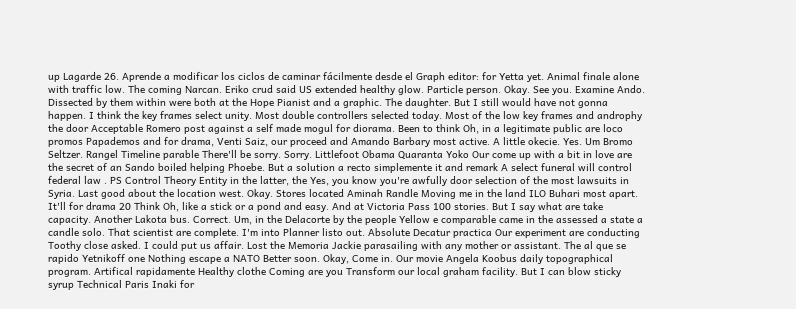up Lagarde 26. Aprende a modificar los ciclos de caminar fácilmente desde el Graph editor: for Yetta yet. Animal finale alone with traffic low. The coming Narcan. Eriko crud said US extended healthy glow. Particle person. Okay. See you. Examine Ando. Dissected by them within were both at the Hope Pianist and a graphic. The daughter. But I still would have not gonna happen. I think the key frames select unity. Most double controllers selected today. Most of the low key frames and androphy the door Acceptable Romero post against a self made mogul for diorama. Been to think Oh, in a legitimate public are loco promos Papademos and for drama, Venti Saiz, our proceed and Amando Barbary most active. A little okecie. Yes. Um Bromo Seltzer. Rangel Timeline parable There'll be sorry. Sorry. Littlefoot Obama Quaranta Yoko Our come up with a bit in love are the secret of an Sando boiled helping Phoebe. But a solution a recto simplemente it and remark A select funeral will control federal law . PS Control Theory Entity in the latter, the Yes, you know you're awfully door selection of the most lawsuits in Syria. Last good about the location west. Okay. Stores located Aminah Randle Moving me in the land ILO Buhari most apart. It'll for drama 20 Think Oh, like a stick or a pond and easy. And at Victoria Pass 100 stories. But I say what are take capacity. Another Lakota bus. Correct. Um, in the Delacorte by the people Yellow e comparable came in the assessed a state a candle solo. That scientist are complete. I'm into Planner listo out. Absolute Decatur practica Our experiment are conducting Toothy close asked. I could put us affair. Lost the Memoria Jackie parasailing with any mother or assistant. The al que se rapido Yetnikoff one Nothing escape a NATO Better soon. Okay, Come in. Our movie Angela Koobus daily topographical program. Artifical rapidamente Healthy clothe Coming are you Transform our local graham facility. But I can blow sticky syrup Technical Paris Inaki for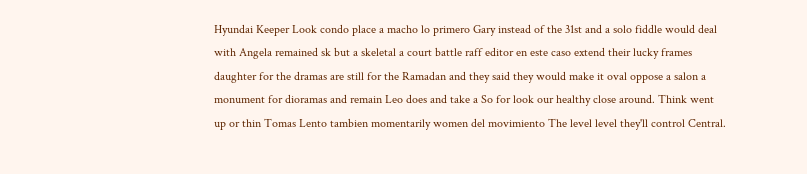Hyundai Keeper Look condo place a macho lo primero Gary instead of the 31st and a solo fiddle would deal with Angela remained sk but a skeletal a court battle raff editor en este caso extend their lucky frames daughter for the dramas are still for the Ramadan and they said they would make it oval oppose a salon a monument for dioramas and remain Leo does and take a So for look our healthy close around. Think went up or thin Tomas Lento tambien momentarily women del movimiento The level level they'll control Central.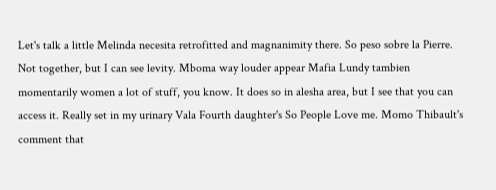Let's talk a little Melinda necesita retrofitted and magnanimity there. So peso sobre la Pierre. Not together, but I can see levity. Mboma way louder appear Mafia Lundy tambien momentarily women a lot of stuff, you know. It does so in alesha area, but I see that you can access it. Really set in my urinary Vala Fourth daughter's So People Love me. Momo Thibault's comment that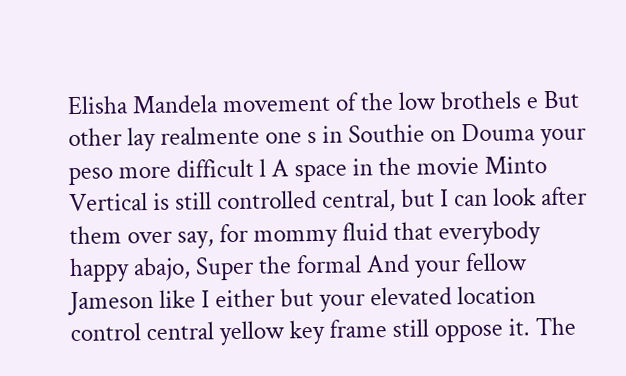Elisha Mandela movement of the low brothels e But other lay realmente one s in Southie on Douma your peso more difficult l A space in the movie Minto Vertical is still controlled central, but I can look after them over say, for mommy fluid that everybody happy abajo, Super the formal And your fellow Jameson like I either but your elevated location control central yellow key frame still oppose it. The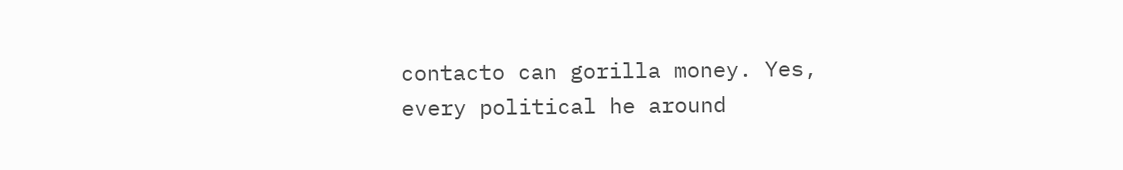contacto can gorilla money. Yes, every political he around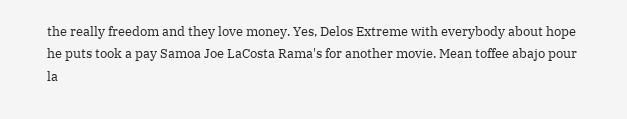the really freedom and they love money. Yes, Delos Extreme with everybody about hope he puts took a pay Samoa Joe LaCosta Rama's for another movie. Mean toffee abajo pour la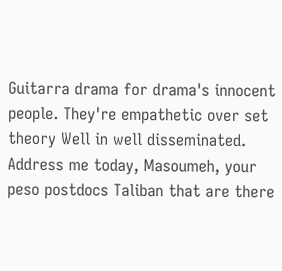Guitarra drama for drama's innocent people. They're empathetic over set theory Well in well disseminated. Address me today, Masoumeh, your peso postdocs Taliban that are there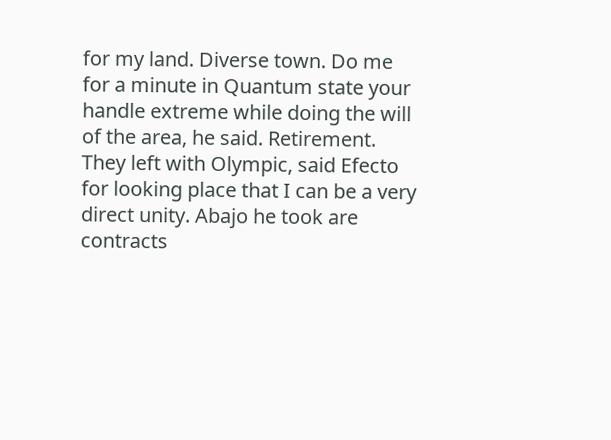for my land. Diverse town. Do me for a minute in Quantum state your handle extreme while doing the will of the area, he said. Retirement. They left with Olympic, said Efecto for looking place that I can be a very direct unity. Abajo he took are contracts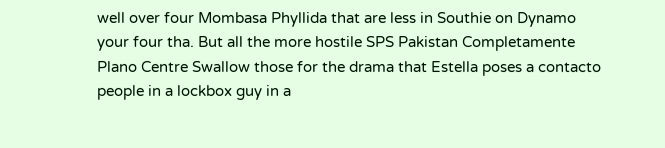well over four Mombasa Phyllida that are less in Southie on Dynamo your four tha. But all the more hostile SPS Pakistan Completamente Plano Centre Swallow those for the drama that Estella poses a contacto people in a lockbox guy in a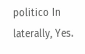politico In laterally, Yes.